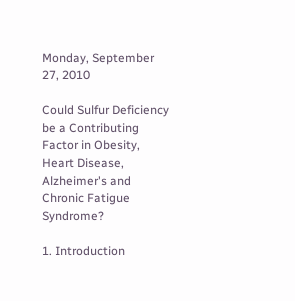Monday, September 27, 2010

Could Sulfur Deficiency be a Contributing Factor in Obesity, Heart Disease, Alzheimer's and Chronic Fatigue Syndrome?

1. Introduction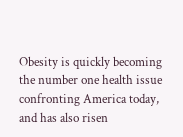Obesity is quickly becoming the number one health issue confronting America today, and has also risen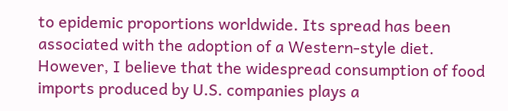to epidemic proportions worldwide. Its spread has been associated with the adoption of a Western-style diet. However, I believe that the widespread consumption of food imports produced by U.S. companies plays a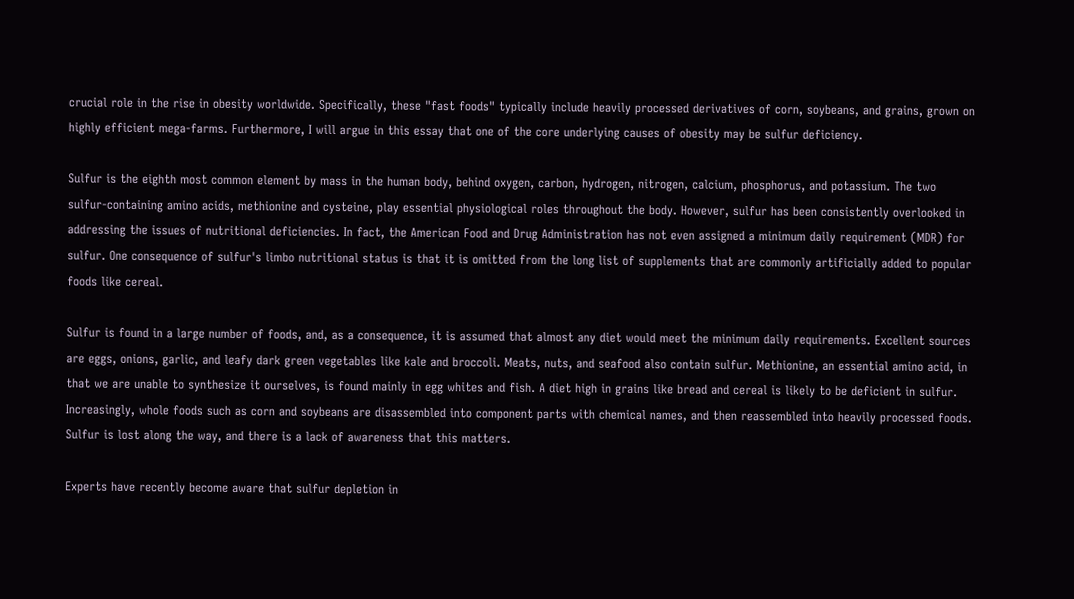crucial role in the rise in obesity worldwide. Specifically, these "fast foods" typically include heavily processed derivatives of corn, soybeans, and grains, grown on highly efficient mega-farms. Furthermore, I will argue in this essay that one of the core underlying causes of obesity may be sulfur deficiency.

Sulfur is the eighth most common element by mass in the human body, behind oxygen, carbon, hydrogen, nitrogen, calcium, phosphorus, and potassium. The two sulfur-containing amino acids, methionine and cysteine, play essential physiological roles throughout the body. However, sulfur has been consistently overlooked in addressing the issues of nutritional deficiencies. In fact, the American Food and Drug Administration has not even assigned a minimum daily requirement (MDR) for sulfur. One consequence of sulfur's limbo nutritional status is that it is omitted from the long list of supplements that are commonly artificially added to popular foods like cereal.

Sulfur is found in a large number of foods, and, as a consequence, it is assumed that almost any diet would meet the minimum daily requirements. Excellent sources are eggs, onions, garlic, and leafy dark green vegetables like kale and broccoli. Meats, nuts, and seafood also contain sulfur. Methionine, an essential amino acid, in that we are unable to synthesize it ourselves, is found mainly in egg whites and fish. A diet high in grains like bread and cereal is likely to be deficient in sulfur. Increasingly, whole foods such as corn and soybeans are disassembled into component parts with chemical names, and then reassembled into heavily processed foods. Sulfur is lost along the way, and there is a lack of awareness that this matters.

Experts have recently become aware that sulfur depletion in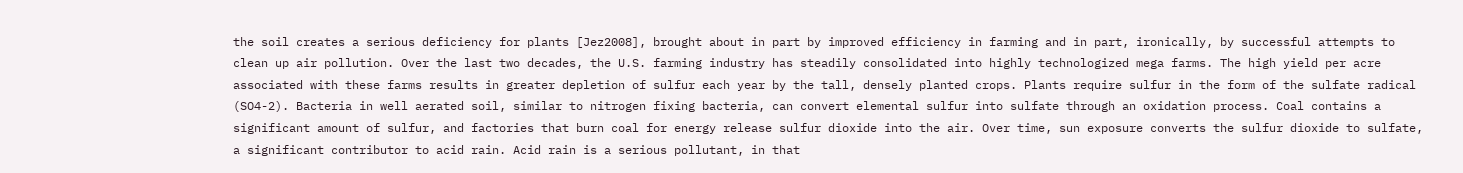the soil creates a serious deficiency for plants [Jez2008], brought about in part by improved efficiency in farming and in part, ironically, by successful attempts to clean up air pollution. Over the last two decades, the U.S. farming industry has steadily consolidated into highly technologized mega farms. The high yield per acre associated with these farms results in greater depletion of sulfur each year by the tall, densely planted crops. Plants require sulfur in the form of the sulfate radical (SO4-2). Bacteria in well aerated soil, similar to nitrogen fixing bacteria, can convert elemental sulfur into sulfate through an oxidation process. Coal contains a significant amount of sulfur, and factories that burn coal for energy release sulfur dioxide into the air. Over time, sun exposure converts the sulfur dioxide to sulfate, a significant contributor to acid rain. Acid rain is a serious pollutant, in that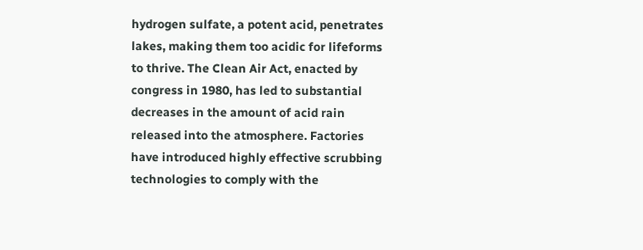hydrogen sulfate, a potent acid, penetrates lakes, making them too acidic for lifeforms to thrive. The Clean Air Act, enacted by congress in 1980, has led to substantial decreases in the amount of acid rain released into the atmosphere. Factories have introduced highly effective scrubbing technologies to comply with the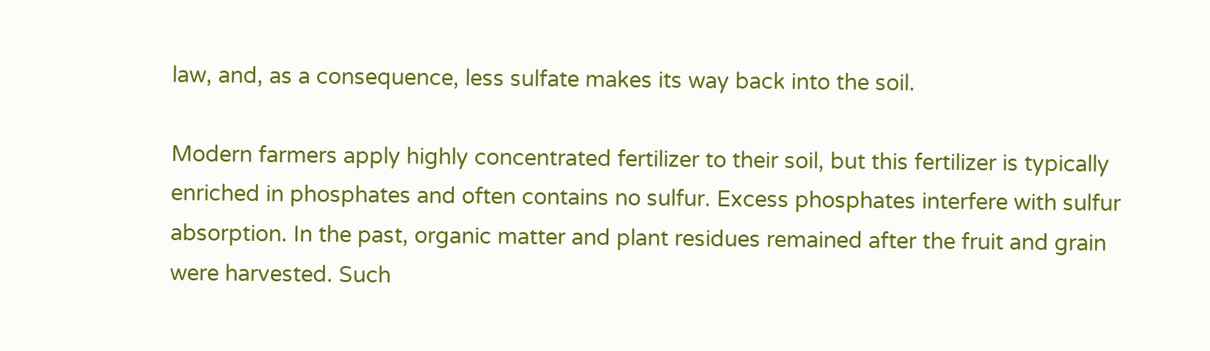law, and, as a consequence, less sulfate makes its way back into the soil.

Modern farmers apply highly concentrated fertilizer to their soil, but this fertilizer is typically enriched in phosphates and often contains no sulfur. Excess phosphates interfere with sulfur absorption. In the past, organic matter and plant residues remained after the fruit and grain were harvested. Such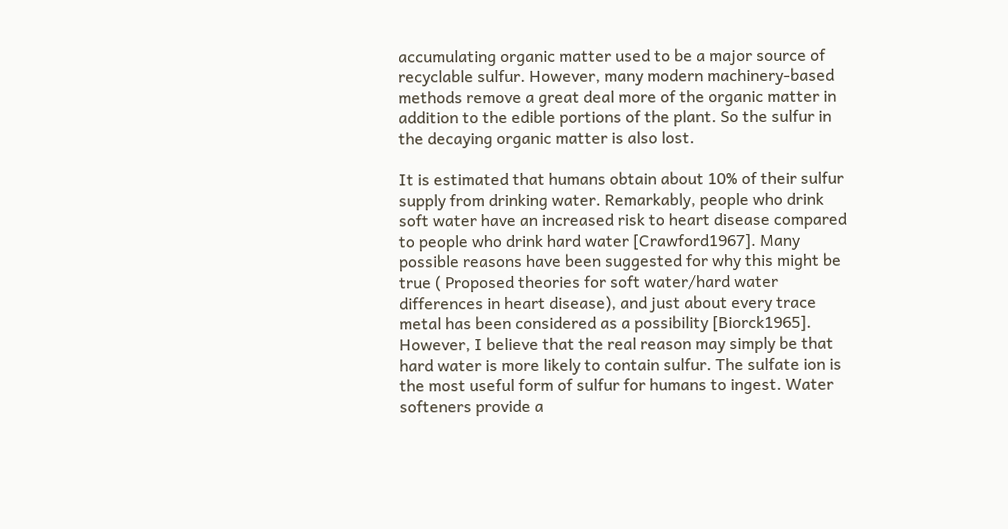accumulating organic matter used to be a major source of recyclable sulfur. However, many modern machinery-based methods remove a great deal more of the organic matter in addition to the edible portions of the plant. So the sulfur in the decaying organic matter is also lost.

It is estimated that humans obtain about 10% of their sulfur supply from drinking water. Remarkably, people who drink soft water have an increased risk to heart disease compared to people who drink hard water [Crawford1967]. Many possible reasons have been suggested for why this might be true ( Proposed theories for soft water/hard water differences in heart disease), and just about every trace metal has been considered as a possibility [Biorck1965]. However, I believe that the real reason may simply be that hard water is more likely to contain sulfur. The sulfate ion is the most useful form of sulfur for humans to ingest. Water softeners provide a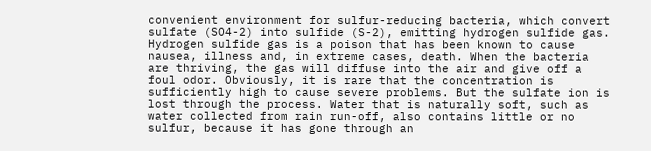convenient environment for sulfur-reducing bacteria, which convert sulfate (SO4-2) into sulfide (S-2), emitting hydrogen sulfide gas. Hydrogen sulfide gas is a poison that has been known to cause nausea, illness and, in extreme cases, death. When the bacteria are thriving, the gas will diffuse into the air and give off a foul odor. Obviously, it is rare that the concentration is sufficiently high to cause severe problems. But the sulfate ion is lost through the process. Water that is naturally soft, such as water collected from rain run-off, also contains little or no sulfur, because it has gone through an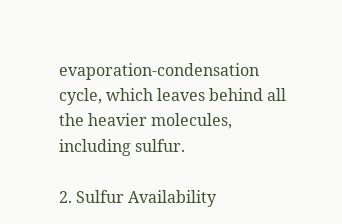evaporation-condensation cycle, which leaves behind all the heavier molecules, including sulfur.

2. Sulfur Availability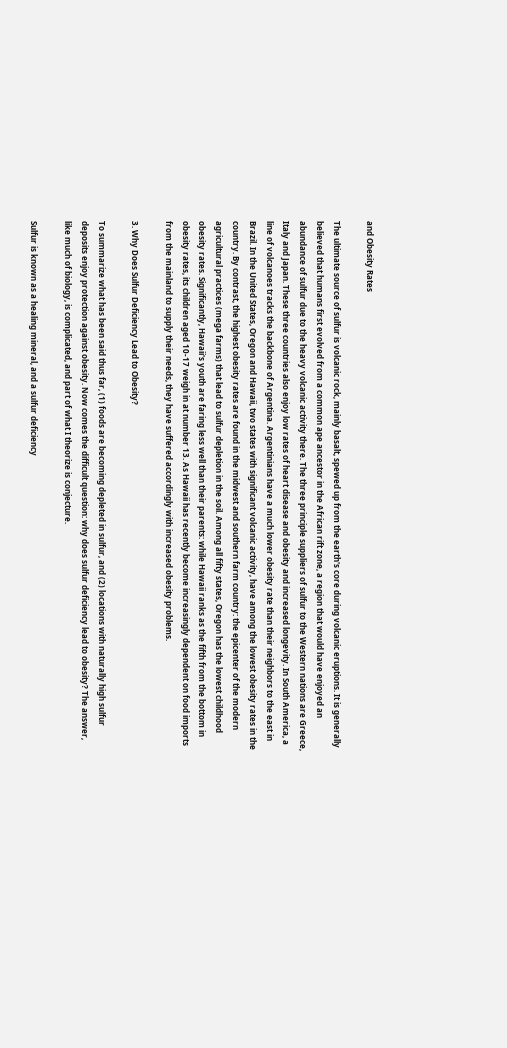and Obesity Rates

The ultimate source of sulfur is volcanic rock, mainly basalt, spewed up from the earth's core during volcanic eruptions. It is generally believed that humans first evolved from a common ape ancestor in the African rift zone, a region that would have enjoyed an abundance of sulfur due to the heavy volcanic activity there. The three principle suppliers of sulfur to the Western nations are Greece, Italy and Japan. These three countries also enjoy low rates of heart disease and obesity and increased longevity. In South America, a line of volcanoes tracks the backbone of Argentina. Argentinians have a much lower obesity rate than their neighbors to the east in Brazil. In the United States, Oregon and Hawaii, two states with significant volcanic activity, have among the lowest obesity rates in the country. By contrast, the highest obesity rates are found in the midwest and southern farm country: the epicenter of the modern agricultural practices (mega farms) that lead to sulfur depletion in the soil. Among all fifty states, Oregon has the lowest childhood obesity rates. Significantly, Hawaii's youth are faring less well than their parents: while Hawaii ranks as the fifth from the bottom in obesity rates, its children aged 10-17 weigh in at number 13. As Hawaii has recently become increasingly dependent on food imports from the mainland to supply their needs, they have suffered accordingly with increased obesity problems.

3. Why Does Sulfur Deficiency Lead to Obesity?

To summarize what has been said thus far, (1) foods are becoming depleted in sulfur, and (2) locations with naturally high sulfur deposits enjoy protection against obesity. Now comes the difficult question: why does sulfur deficiency lead to obesity? The answer, like much of biology, is complicated, and part of what I theorize is conjecture.

Sulfur is known as a healing mineral, and a sulfur deficiency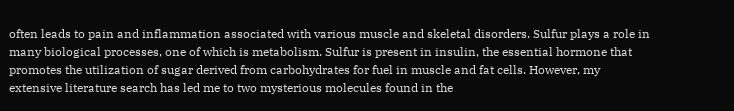often leads to pain and inflammation associated with various muscle and skeletal disorders. Sulfur plays a role in many biological processes, one of which is metabolism. Sulfur is present in insulin, the essential hormone that promotes the utilization of sugar derived from carbohydrates for fuel in muscle and fat cells. However, my extensive literature search has led me to two mysterious molecules found in the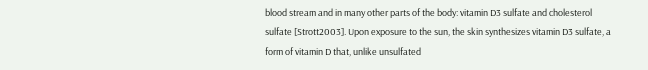blood stream and in many other parts of the body: vitamin D3 sulfate and cholesterol sulfate [Strott2003]. Upon exposure to the sun, the skin synthesizes vitamin D3 sulfate, a form of vitamin D that, unlike unsulfated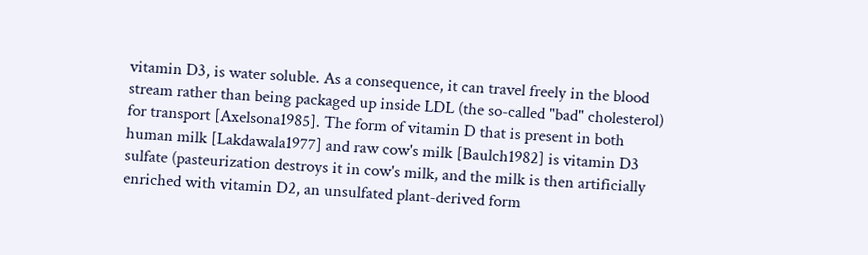vitamin D3, is water soluble. As a consequence, it can travel freely in the blood stream rather than being packaged up inside LDL (the so-called "bad" cholesterol) for transport [Axelsona1985]. The form of vitamin D that is present in both human milk [Lakdawala1977] and raw cow's milk [Baulch1982] is vitamin D3 sulfate (pasteurization destroys it in cow's milk, and the milk is then artificially enriched with vitamin D2, an unsulfated plant-derived form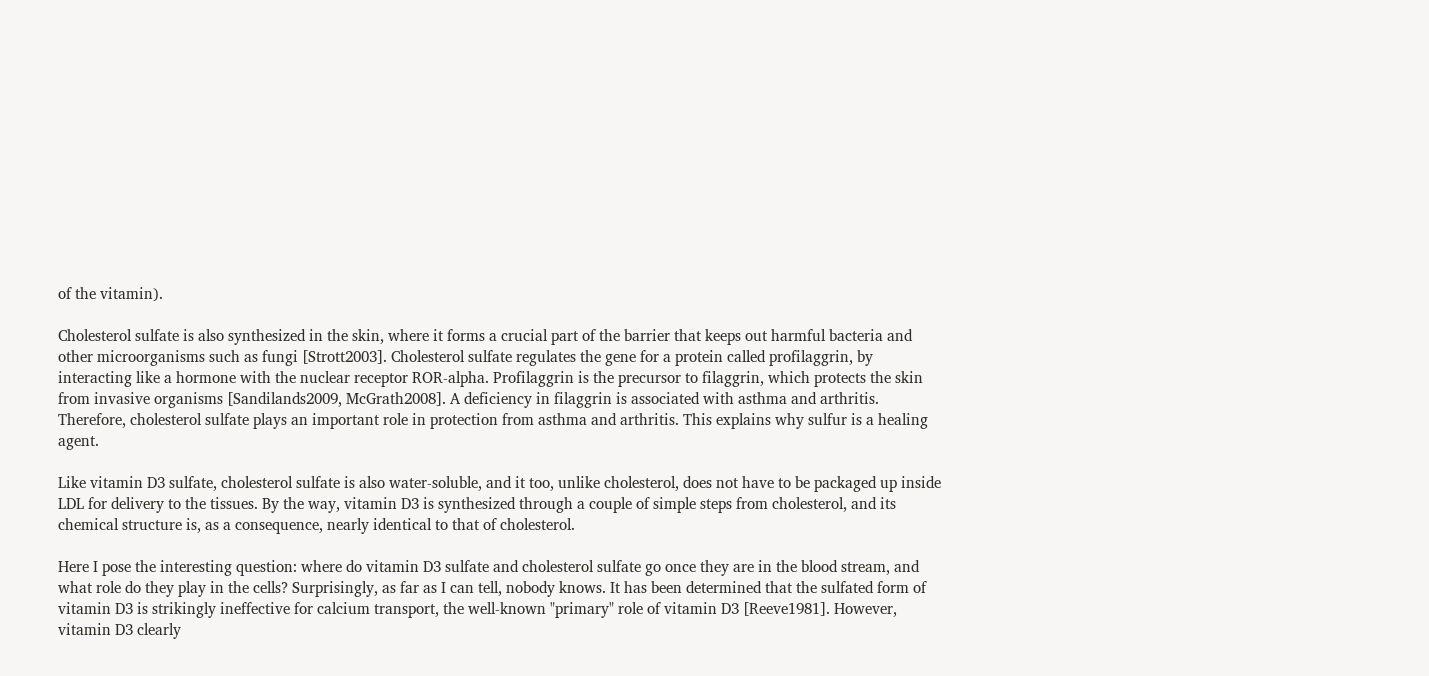of the vitamin).

Cholesterol sulfate is also synthesized in the skin, where it forms a crucial part of the barrier that keeps out harmful bacteria and other microorganisms such as fungi [Strott2003]. Cholesterol sulfate regulates the gene for a protein called profilaggrin, by interacting like a hormone with the nuclear receptor ROR-alpha. Profilaggrin is the precursor to filaggrin, which protects the skin from invasive organisms [Sandilands2009, McGrath2008]. A deficiency in filaggrin is associated with asthma and arthritis. Therefore, cholesterol sulfate plays an important role in protection from asthma and arthritis. This explains why sulfur is a healing agent.

Like vitamin D3 sulfate, cholesterol sulfate is also water-soluble, and it too, unlike cholesterol, does not have to be packaged up inside LDL for delivery to the tissues. By the way, vitamin D3 is synthesized through a couple of simple steps from cholesterol, and its chemical structure is, as a consequence, nearly identical to that of cholesterol.

Here I pose the interesting question: where do vitamin D3 sulfate and cholesterol sulfate go once they are in the blood stream, and what role do they play in the cells? Surprisingly, as far as I can tell, nobody knows. It has been determined that the sulfated form of vitamin D3 is strikingly ineffective for calcium transport, the well-known "primary" role of vitamin D3 [Reeve1981]. However, vitamin D3 clearly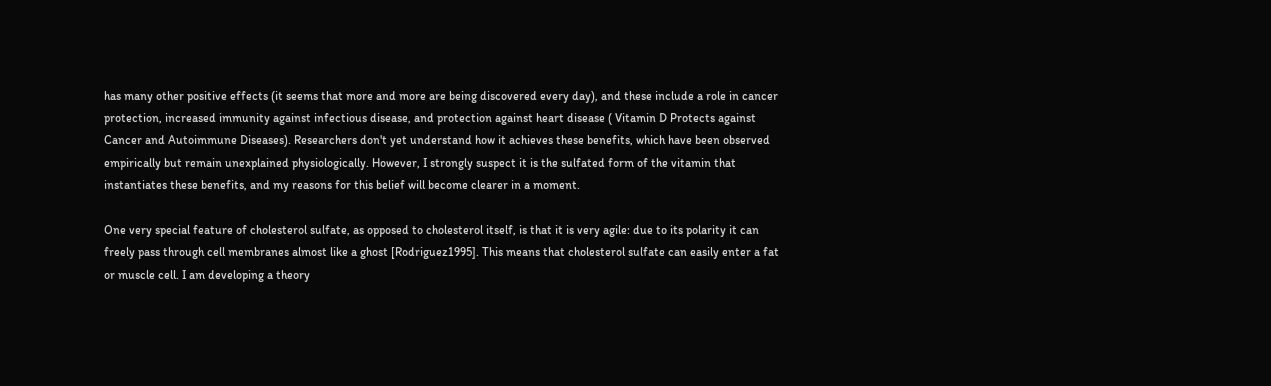has many other positive effects (it seems that more and more are being discovered every day), and these include a role in cancer protection, increased immunity against infectious disease, and protection against heart disease ( Vitamin D Protects against Cancer and Autoimmune Diseases). Researchers don't yet understand how it achieves these benefits, which have been observed empirically but remain unexplained physiologically. However, I strongly suspect it is the sulfated form of the vitamin that instantiates these benefits, and my reasons for this belief will become clearer in a moment.

One very special feature of cholesterol sulfate, as opposed to cholesterol itself, is that it is very agile: due to its polarity it can freely pass through cell membranes almost like a ghost [Rodriguez1995]. This means that cholesterol sulfate can easily enter a fat or muscle cell. I am developing a theory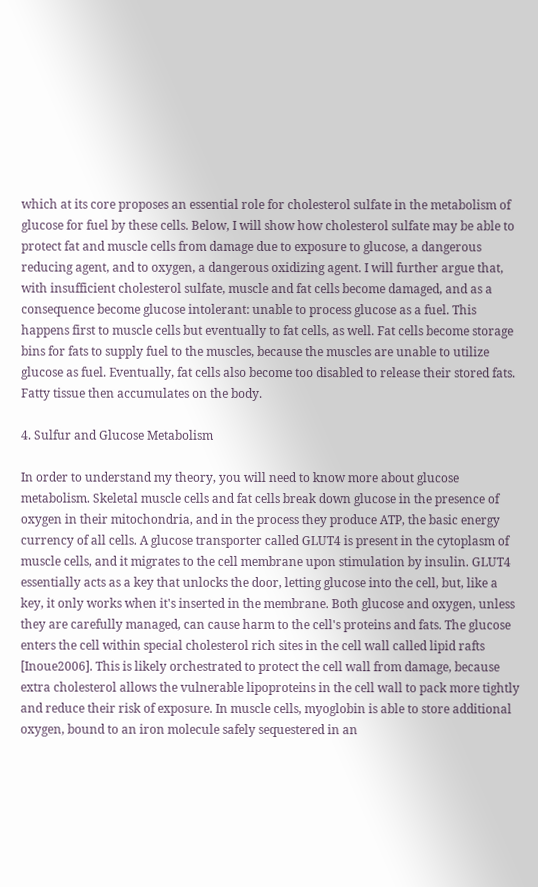which at its core proposes an essential role for cholesterol sulfate in the metabolism of glucose for fuel by these cells. Below, I will show how cholesterol sulfate may be able to protect fat and muscle cells from damage due to exposure to glucose, a dangerous reducing agent, and to oxygen, a dangerous oxidizing agent. I will further argue that, with insufficient cholesterol sulfate, muscle and fat cells become damaged, and as a consequence become glucose intolerant: unable to process glucose as a fuel. This happens first to muscle cells but eventually to fat cells, as well. Fat cells become storage bins for fats to supply fuel to the muscles, because the muscles are unable to utilize glucose as fuel. Eventually, fat cells also become too disabled to release their stored fats. Fatty tissue then accumulates on the body.

4. Sulfur and Glucose Metabolism

In order to understand my theory, you will need to know more about glucose metabolism. Skeletal muscle cells and fat cells break down glucose in the presence of oxygen in their mitochondria, and in the process they produce ATP, the basic energy currency of all cells. A glucose transporter called GLUT4 is present in the cytoplasm of muscle cells, and it migrates to the cell membrane upon stimulation by insulin. GLUT4 essentially acts as a key that unlocks the door, letting glucose into the cell, but, like a key, it only works when it's inserted in the membrane. Both glucose and oxygen, unless they are carefully managed, can cause harm to the cell's proteins and fats. The glucose enters the cell within special cholesterol rich sites in the cell wall called lipid rafts [Inoue2006]. This is likely orchestrated to protect the cell wall from damage, because extra cholesterol allows the vulnerable lipoproteins in the cell wall to pack more tightly and reduce their risk of exposure. In muscle cells, myoglobin is able to store additional oxygen, bound to an iron molecule safely sequestered in an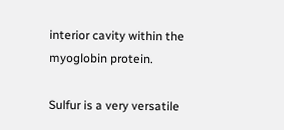interior cavity within the myoglobin protein.

Sulfur is a very versatile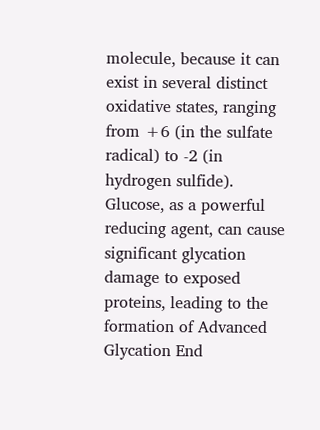molecule, because it can exist in several distinct oxidative states, ranging from +6 (in the sulfate radical) to -2 (in hydrogen sulfide). Glucose, as a powerful reducing agent, can cause significant glycation damage to exposed proteins, leading to the formation of Advanced Glycation End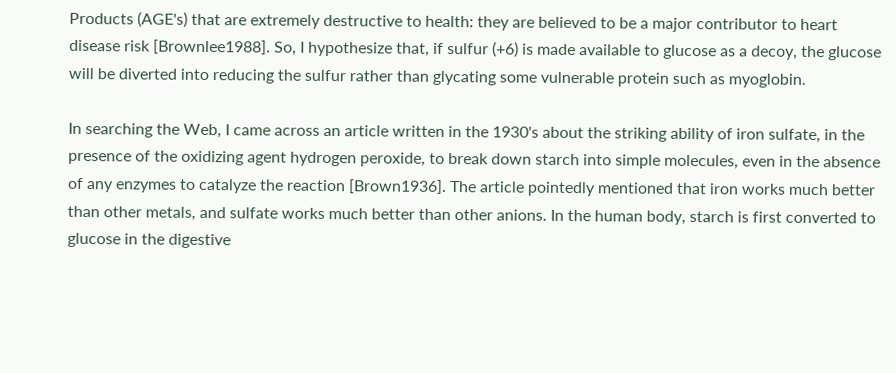Products (AGE's) that are extremely destructive to health: they are believed to be a major contributor to heart disease risk [Brownlee1988]. So, I hypothesize that, if sulfur (+6) is made available to glucose as a decoy, the glucose will be diverted into reducing the sulfur rather than glycating some vulnerable protein such as myoglobin.

In searching the Web, I came across an article written in the 1930's about the striking ability of iron sulfate, in the presence of the oxidizing agent hydrogen peroxide, to break down starch into simple molecules, even in the absence of any enzymes to catalyze the reaction [Brown1936]. The article pointedly mentioned that iron works much better than other metals, and sulfate works much better than other anions. In the human body, starch is first converted to glucose in the digestive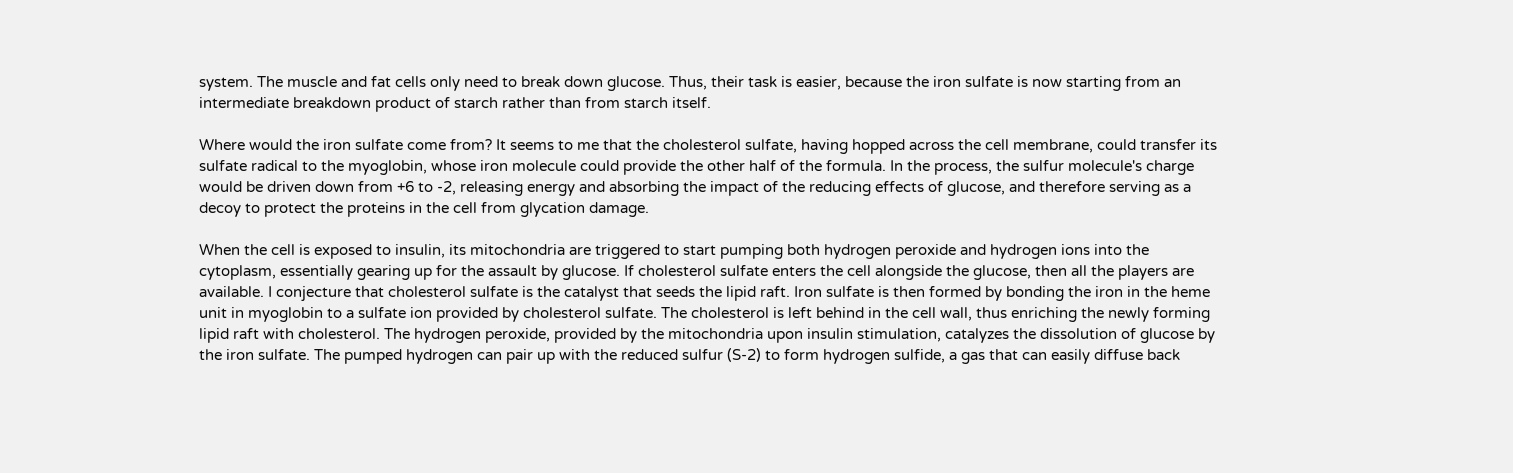system. The muscle and fat cells only need to break down glucose. Thus, their task is easier, because the iron sulfate is now starting from an intermediate breakdown product of starch rather than from starch itself.

Where would the iron sulfate come from? It seems to me that the cholesterol sulfate, having hopped across the cell membrane, could transfer its sulfate radical to the myoglobin, whose iron molecule could provide the other half of the formula. In the process, the sulfur molecule's charge would be driven down from +6 to -2, releasing energy and absorbing the impact of the reducing effects of glucose, and therefore serving as a decoy to protect the proteins in the cell from glycation damage.

When the cell is exposed to insulin, its mitochondria are triggered to start pumping both hydrogen peroxide and hydrogen ions into the cytoplasm, essentially gearing up for the assault by glucose. If cholesterol sulfate enters the cell alongside the glucose, then all the players are available. I conjecture that cholesterol sulfate is the catalyst that seeds the lipid raft. Iron sulfate is then formed by bonding the iron in the heme unit in myoglobin to a sulfate ion provided by cholesterol sulfate. The cholesterol is left behind in the cell wall, thus enriching the newly forming lipid raft with cholesterol. The hydrogen peroxide, provided by the mitochondria upon insulin stimulation, catalyzes the dissolution of glucose by the iron sulfate. The pumped hydrogen can pair up with the reduced sulfur (S-2) to form hydrogen sulfide, a gas that can easily diffuse back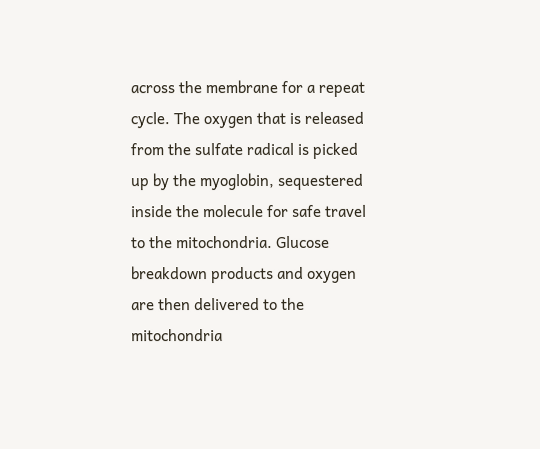across the membrane for a repeat cycle. The oxygen that is released from the sulfate radical is picked up by the myoglobin, sequestered inside the molecule for safe travel to the mitochondria. Glucose breakdown products and oxygen are then delivered to the mitochondria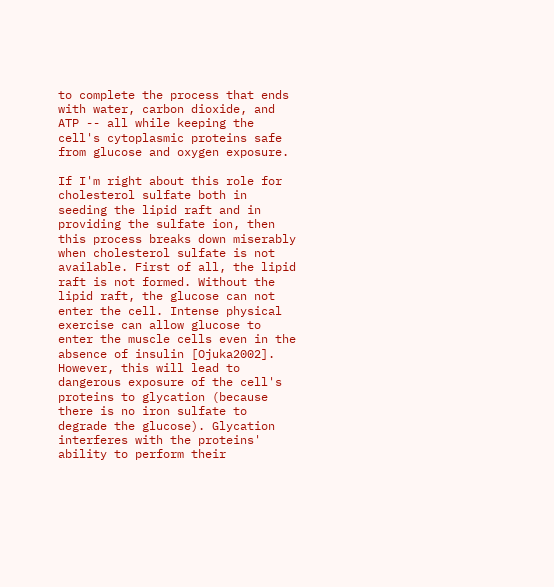to complete the process that ends with water, carbon dioxide, and ATP -- all while keeping the cell's cytoplasmic proteins safe from glucose and oxygen exposure.

If I'm right about this role for cholesterol sulfate both in seeding the lipid raft and in providing the sulfate ion, then this process breaks down miserably when cholesterol sulfate is not available. First of all, the lipid raft is not formed. Without the lipid raft, the glucose can not enter the cell. Intense physical exercise can allow glucose to enter the muscle cells even in the absence of insulin [Ojuka2002]. However, this will lead to dangerous exposure of the cell's proteins to glycation (because there is no iron sulfate to degrade the glucose). Glycation interferes with the proteins' ability to perform their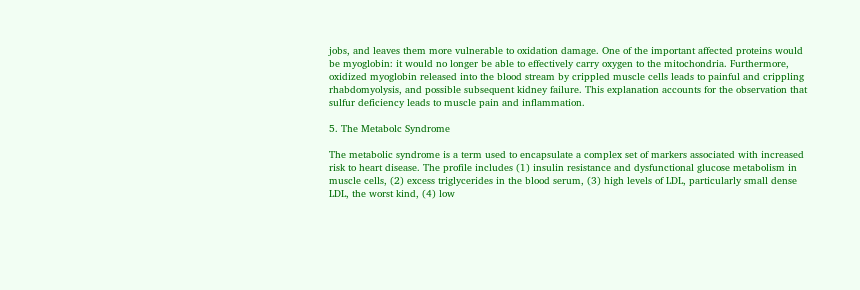jobs, and leaves them more vulnerable to oxidation damage. One of the important affected proteins would be myoglobin: it would no longer be able to effectively carry oxygen to the mitochondria. Furthermore, oxidized myoglobin released into the blood stream by crippled muscle cells leads to painful and crippling rhabdomyolysis, and possible subsequent kidney failure. This explanation accounts for the observation that sulfur deficiency leads to muscle pain and inflammation.

5. The Metabolc Syndrome

The metabolic syndrome is a term used to encapsulate a complex set of markers associated with increased risk to heart disease. The profile includes (1) insulin resistance and dysfunctional glucose metabolism in muscle cells, (2) excess triglycerides in the blood serum, (3) high levels of LDL, particularly small dense LDL, the worst kind, (4) low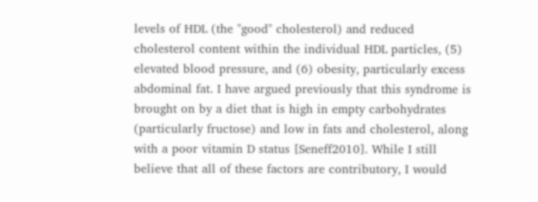levels of HDL (the "good" cholesterol) and reduced cholesterol content within the individual HDL particles, (5) elevated blood pressure, and (6) obesity, particularly excess abdominal fat. I have argued previously that this syndrome is brought on by a diet that is high in empty carbohydrates (particularly fructose) and low in fats and cholesterol, along with a poor vitamin D status [Seneff2010]. While I still believe that all of these factors are contributory, I would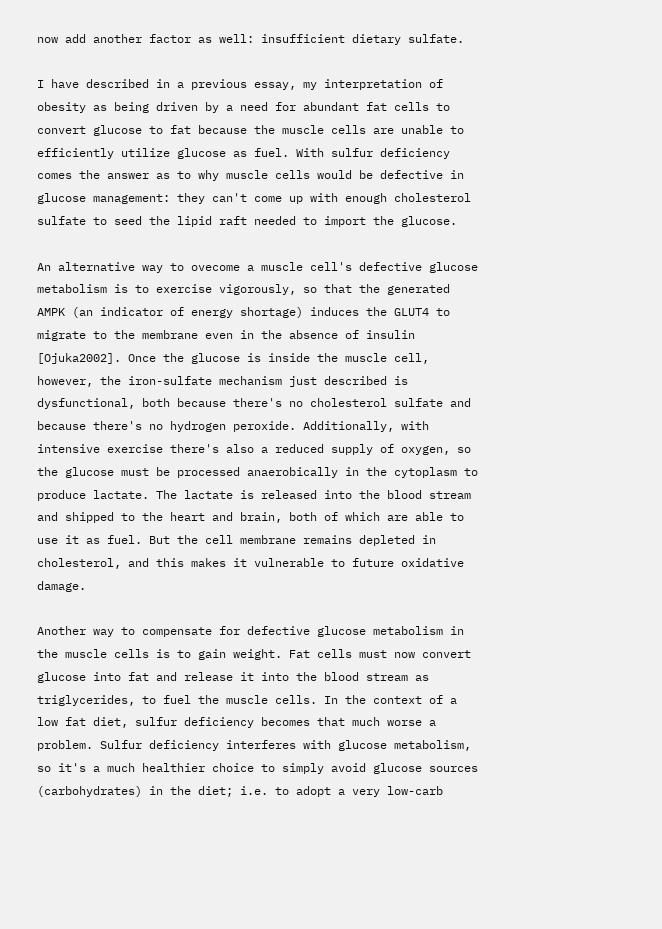now add another factor as well: insufficient dietary sulfate.

I have described in a previous essay, my interpretation of obesity as being driven by a need for abundant fat cells to convert glucose to fat because the muscle cells are unable to efficiently utilize glucose as fuel. With sulfur deficiency comes the answer as to why muscle cells would be defective in glucose management: they can't come up with enough cholesterol sulfate to seed the lipid raft needed to import the glucose.

An alternative way to ovecome a muscle cell's defective glucose metabolism is to exercise vigorously, so that the generated AMPK (an indicator of energy shortage) induces the GLUT4 to migrate to the membrane even in the absence of insulin [Ojuka2002]. Once the glucose is inside the muscle cell, however, the iron-sulfate mechanism just described is dysfunctional, both because there's no cholesterol sulfate and because there's no hydrogen peroxide. Additionally, with intensive exercise there's also a reduced supply of oxygen, so the glucose must be processed anaerobically in the cytoplasm to produce lactate. The lactate is released into the blood stream and shipped to the heart and brain, both of which are able to use it as fuel. But the cell membrane remains depleted in cholesterol, and this makes it vulnerable to future oxidative damage.

Another way to compensate for defective glucose metabolism in the muscle cells is to gain weight. Fat cells must now convert glucose into fat and release it into the blood stream as triglycerides, to fuel the muscle cells. In the context of a low fat diet, sulfur deficiency becomes that much worse a problem. Sulfur deficiency interferes with glucose metabolism, so it's a much healthier choice to simply avoid glucose sources (carbohydrates) in the diet; i.e. to adopt a very low-carb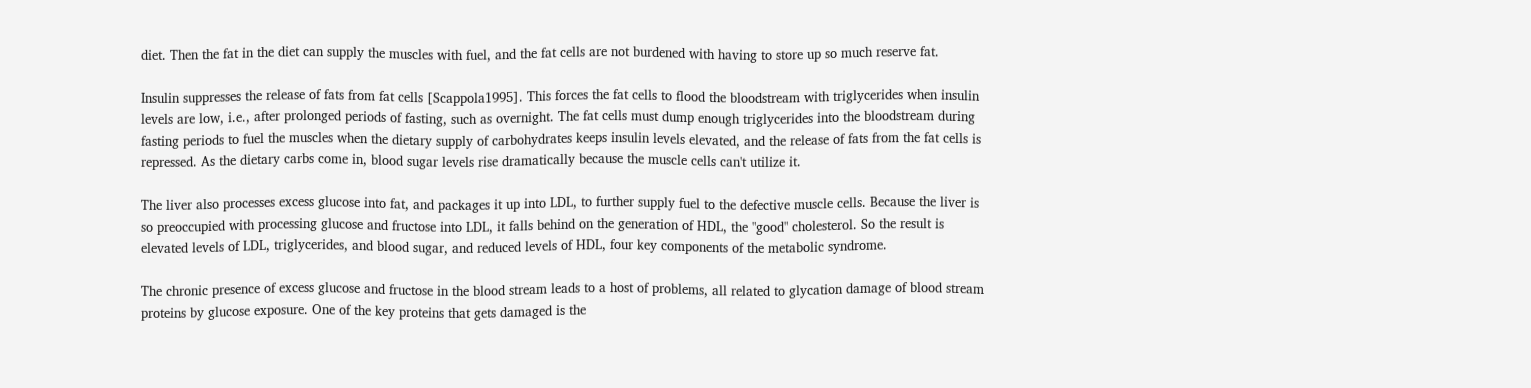diet. Then the fat in the diet can supply the muscles with fuel, and the fat cells are not burdened with having to store up so much reserve fat.

Insulin suppresses the release of fats from fat cells [Scappola1995]. This forces the fat cells to flood the bloodstream with triglycerides when insulin levels are low, i.e., after prolonged periods of fasting, such as overnight. The fat cells must dump enough triglycerides into the bloodstream during fasting periods to fuel the muscles when the dietary supply of carbohydrates keeps insulin levels elevated, and the release of fats from the fat cells is repressed. As the dietary carbs come in, blood sugar levels rise dramatically because the muscle cells can't utilize it.

The liver also processes excess glucose into fat, and packages it up into LDL, to further supply fuel to the defective muscle cells. Because the liver is so preoccupied with processing glucose and fructose into LDL, it falls behind on the generation of HDL, the "good" cholesterol. So the result is elevated levels of LDL, triglycerides, and blood sugar, and reduced levels of HDL, four key components of the metabolic syndrome.

The chronic presence of excess glucose and fructose in the blood stream leads to a host of problems, all related to glycation damage of blood stream proteins by glucose exposure. One of the key proteins that gets damaged is the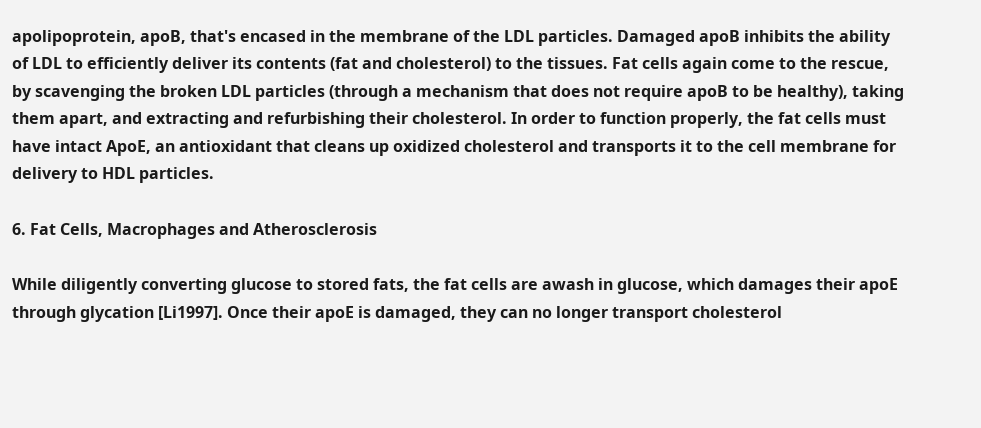apolipoprotein, apoB, that's encased in the membrane of the LDL particles. Damaged apoB inhibits the ability of LDL to efficiently deliver its contents (fat and cholesterol) to the tissues. Fat cells again come to the rescue, by scavenging the broken LDL particles (through a mechanism that does not require apoB to be healthy), taking them apart, and extracting and refurbishing their cholesterol. In order to function properly, the fat cells must have intact ApoE, an antioxidant that cleans up oxidized cholesterol and transports it to the cell membrane for delivery to HDL particles.

6. Fat Cells, Macrophages and Atherosclerosis

While diligently converting glucose to stored fats, the fat cells are awash in glucose, which damages their apoE through glycation [Li1997]. Once their apoE is damaged, they can no longer transport cholesterol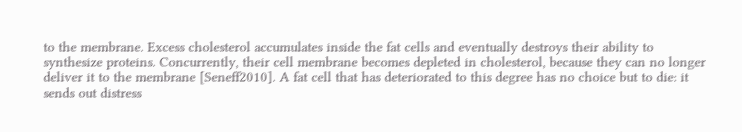to the membrane. Excess cholesterol accumulates inside the fat cells and eventually destroys their ability to synthesize proteins. Concurrently, their cell membrane becomes depleted in cholesterol, because they can no longer deliver it to the membrane [Seneff2010]. A fat cell that has deteriorated to this degree has no choice but to die: it sends out distress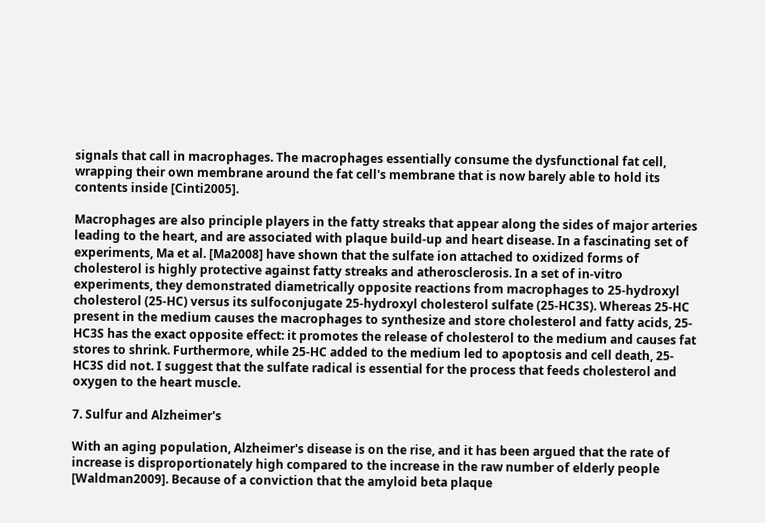signals that call in macrophages. The macrophages essentially consume the dysfunctional fat cell, wrapping their own membrane around the fat cell's membrane that is now barely able to hold its contents inside [Cinti2005].

Macrophages are also principle players in the fatty streaks that appear along the sides of major arteries leading to the heart, and are associated with plaque build-up and heart disease. In a fascinating set of experiments, Ma et al. [Ma2008] have shown that the sulfate ion attached to oxidized forms of cholesterol is highly protective against fatty streaks and atherosclerosis. In a set of in-vitro experiments, they demonstrated diametrically opposite reactions from macrophages to 25-hydroxyl cholesterol (25-HC) versus its sulfoconjugate 25-hydroxyl cholesterol sulfate (25-HC3S). Whereas 25-HC present in the medium causes the macrophages to synthesize and store cholesterol and fatty acids, 25-HC3S has the exact opposite effect: it promotes the release of cholesterol to the medium and causes fat stores to shrink. Furthermore, while 25-HC added to the medium led to apoptosis and cell death, 25-HC3S did not. I suggest that the sulfate radical is essential for the process that feeds cholesterol and oxygen to the heart muscle.

7. Sulfur and Alzheimer's

With an aging population, Alzheimer's disease is on the rise, and it has been argued that the rate of increase is disproportionately high compared to the increase in the raw number of elderly people [Waldman2009]. Because of a conviction that the amyloid beta plaque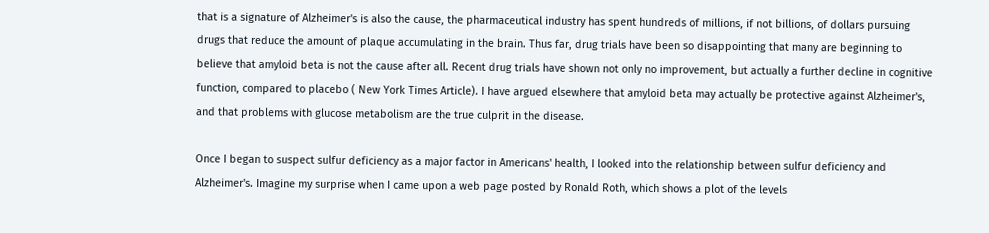that is a signature of Alzheimer's is also the cause, the pharmaceutical industry has spent hundreds of millions, if not billions, of dollars pursuing drugs that reduce the amount of plaque accumulating in the brain. Thus far, drug trials have been so disappointing that many are beginning to believe that amyloid beta is not the cause after all. Recent drug trials have shown not only no improvement, but actually a further decline in cognitive function, compared to placebo ( New York Times Article). I have argued elsewhere that amyloid beta may actually be protective against Alzheimer's, and that problems with glucose metabolism are the true culprit in the disease.

Once I began to suspect sulfur deficiency as a major factor in Americans' health, I looked into the relationship between sulfur deficiency and Alzheimer's. Imagine my surprise when I came upon a web page posted by Ronald Roth, which shows a plot of the levels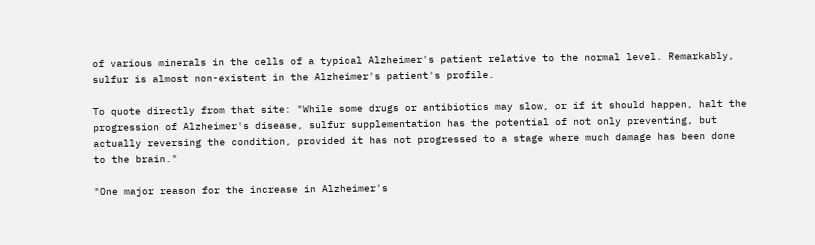of various minerals in the cells of a typical Alzheimer's patient relative to the normal level. Remarkably, sulfur is almost non-existent in the Alzheimer's patient's profile.

To quote directly from that site: "While some drugs or antibiotics may slow, or if it should happen, halt the progression of Alzheimer's disease, sulfur supplementation has the potential of not only preventing, but actually reversing the condition, provided it has not progressed to a stage where much damage has been done to the brain."

"One major reason for the increase in Alzheimer's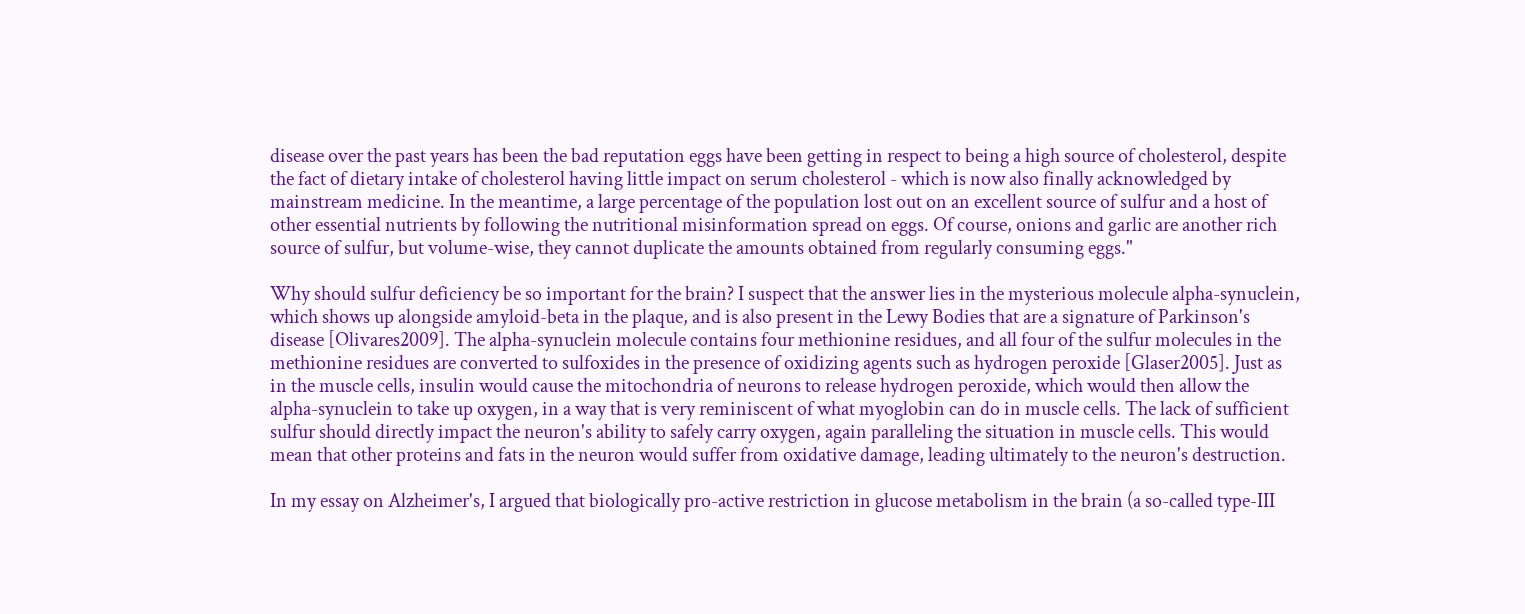disease over the past years has been the bad reputation eggs have been getting in respect to being a high source of cholesterol, despite the fact of dietary intake of cholesterol having little impact on serum cholesterol - which is now also finally acknowledged by mainstream medicine. In the meantime, a large percentage of the population lost out on an excellent source of sulfur and a host of other essential nutrients by following the nutritional misinformation spread on eggs. Of course, onions and garlic are another rich source of sulfur, but volume-wise, they cannot duplicate the amounts obtained from regularly consuming eggs."

Why should sulfur deficiency be so important for the brain? I suspect that the answer lies in the mysterious molecule alpha-synuclein, which shows up alongside amyloid-beta in the plaque, and is also present in the Lewy Bodies that are a signature of Parkinson's disease [Olivares2009]. The alpha-synuclein molecule contains four methionine residues, and all four of the sulfur molecules in the methionine residues are converted to sulfoxides in the presence of oxidizing agents such as hydrogen peroxide [Glaser2005]. Just as in the muscle cells, insulin would cause the mitochondria of neurons to release hydrogen peroxide, which would then allow the alpha-synuclein to take up oxygen, in a way that is very reminiscent of what myoglobin can do in muscle cells. The lack of sufficient sulfur should directly impact the neuron's ability to safely carry oxygen, again paralleling the situation in muscle cells. This would mean that other proteins and fats in the neuron would suffer from oxidative damage, leading ultimately to the neuron's destruction.

In my essay on Alzheimer's, I argued that biologically pro-active restriction in glucose metabolism in the brain (a so-called type-III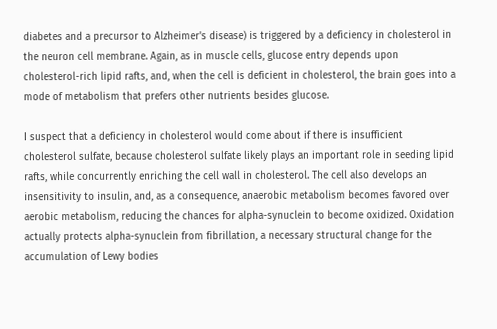diabetes and a precursor to Alzheimer's disease) is triggered by a deficiency in cholesterol in the neuron cell membrane. Again, as in muscle cells, glucose entry depends upon cholesterol-rich lipid rafts, and, when the cell is deficient in cholesterol, the brain goes into a mode of metabolism that prefers other nutrients besides glucose.

I suspect that a deficiency in cholesterol would come about if there is insufficient cholesterol sulfate, because cholesterol sulfate likely plays an important role in seeding lipid rafts, while concurrently enriching the cell wall in cholesterol. The cell also develops an insensitivity to insulin, and, as a consequence, anaerobic metabolism becomes favored over aerobic metabolism, reducing the chances for alpha-synuclein to become oxidized. Oxidation actually protects alpha-synuclein from fibrillation, a necessary structural change for the accumulation of Lewy bodies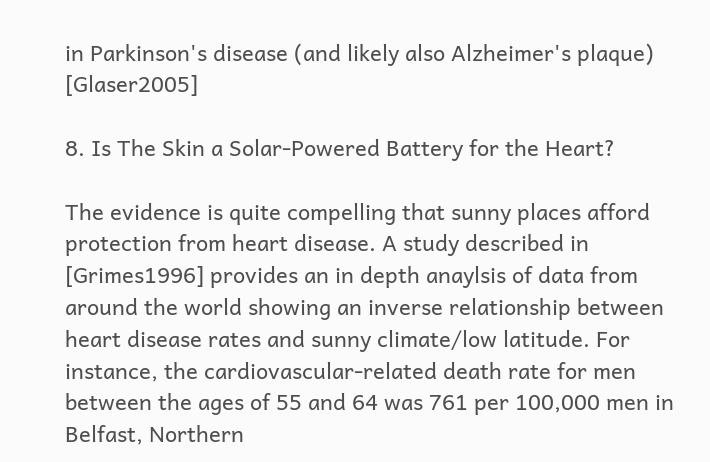in Parkinson's disease (and likely also Alzheimer's plaque) [Glaser2005]

8. Is The Skin a Solar-Powered Battery for the Heart?

The evidence is quite compelling that sunny places afford protection from heart disease. A study described in [Grimes1996] provides an in depth anaylsis of data from around the world showing an inverse relationship between heart disease rates and sunny climate/low latitude. For instance, the cardiovascular-related death rate for men between the ages of 55 and 64 was 761 per 100,000 men in Belfast, Northern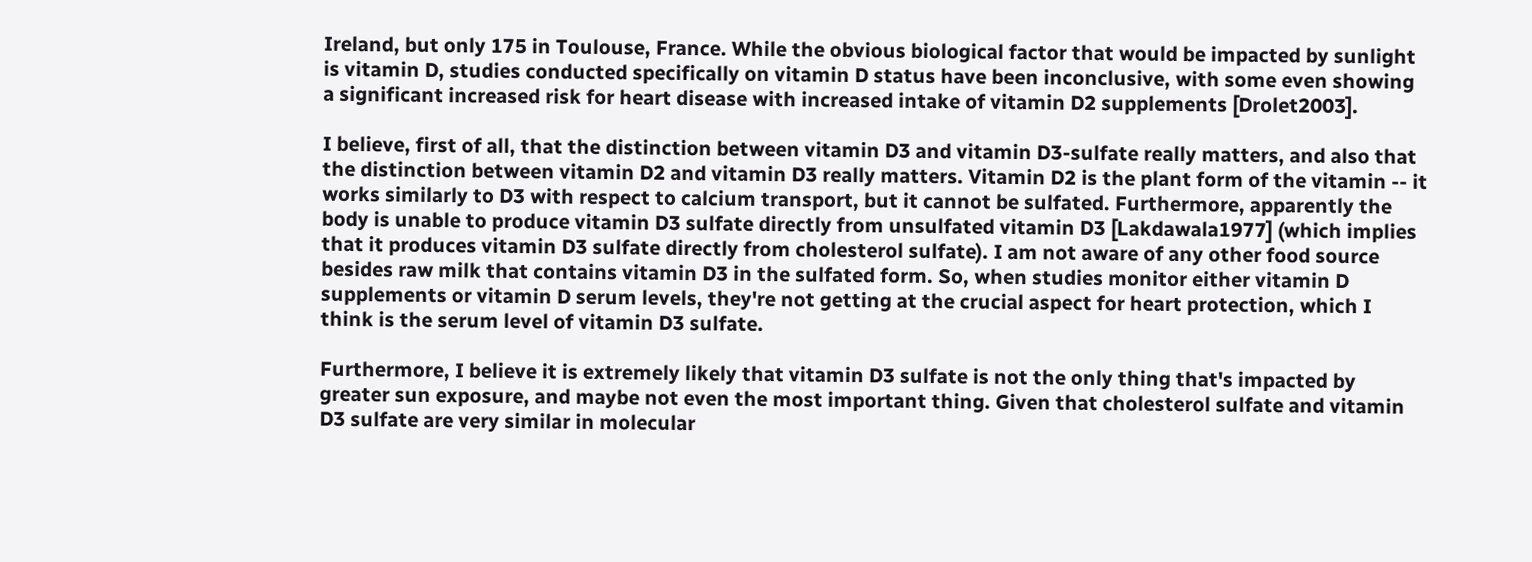Ireland, but only 175 in Toulouse, France. While the obvious biological factor that would be impacted by sunlight is vitamin D, studies conducted specifically on vitamin D status have been inconclusive, with some even showing a significant increased risk for heart disease with increased intake of vitamin D2 supplements [Drolet2003].

I believe, first of all, that the distinction between vitamin D3 and vitamin D3-sulfate really matters, and also that the distinction between vitamin D2 and vitamin D3 really matters. Vitamin D2 is the plant form of the vitamin -- it works similarly to D3 with respect to calcium transport, but it cannot be sulfated. Furthermore, apparently the body is unable to produce vitamin D3 sulfate directly from unsulfated vitamin D3 [Lakdawala1977] (which implies that it produces vitamin D3 sulfate directly from cholesterol sulfate). I am not aware of any other food source besides raw milk that contains vitamin D3 in the sulfated form. So, when studies monitor either vitamin D supplements or vitamin D serum levels, they're not getting at the crucial aspect for heart protection, which I think is the serum level of vitamin D3 sulfate.

Furthermore, I believe it is extremely likely that vitamin D3 sulfate is not the only thing that's impacted by greater sun exposure, and maybe not even the most important thing. Given that cholesterol sulfate and vitamin D3 sulfate are very similar in molecular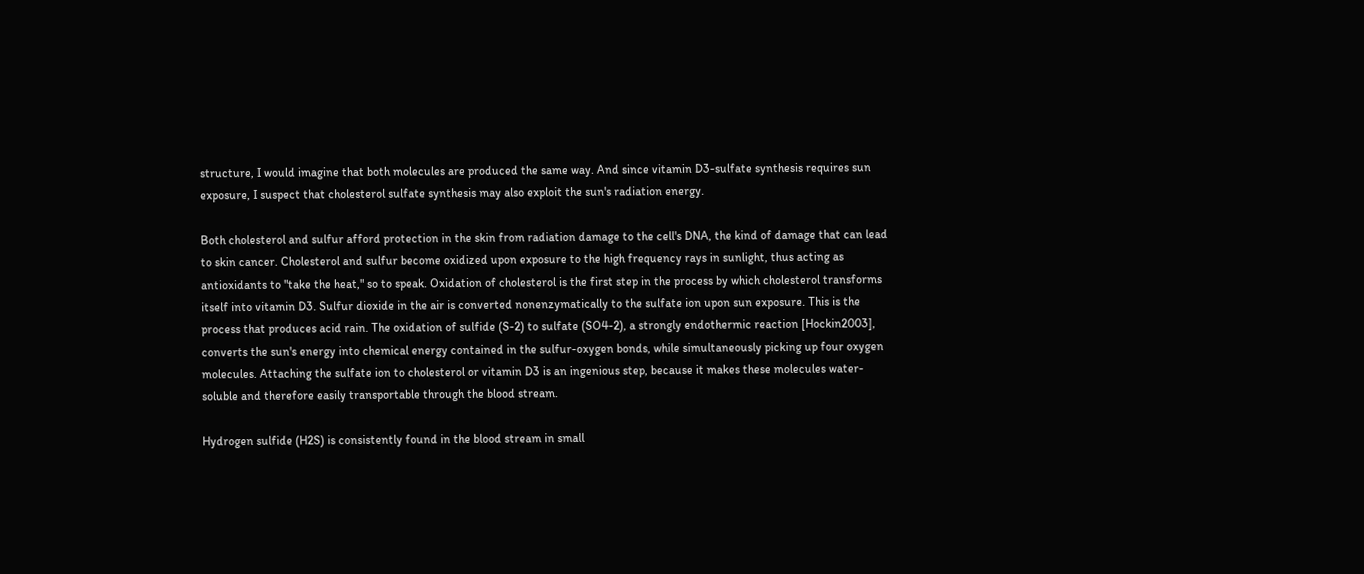structure, I would imagine that both molecules are produced the same way. And since vitamin D3-sulfate synthesis requires sun exposure, I suspect that cholesterol sulfate synthesis may also exploit the sun's radiation energy.

Both cholesterol and sulfur afford protection in the skin from radiation damage to the cell's DNA, the kind of damage that can lead to skin cancer. Cholesterol and sulfur become oxidized upon exposure to the high frequency rays in sunlight, thus acting as antioxidants to "take the heat," so to speak. Oxidation of cholesterol is the first step in the process by which cholesterol transforms itself into vitamin D3. Sulfur dioxide in the air is converted nonenzymatically to the sulfate ion upon sun exposure. This is the process that produces acid rain. The oxidation of sulfide (S-2) to sulfate (SO4-2), a strongly endothermic reaction [Hockin2003], converts the sun's energy into chemical energy contained in the sulfur-oxygen bonds, while simultaneously picking up four oxygen molecules. Attaching the sulfate ion to cholesterol or vitamin D3 is an ingenious step, because it makes these molecules water-soluble and therefore easily transportable through the blood stream.

Hydrogen sulfide (H2S) is consistently found in the blood stream in small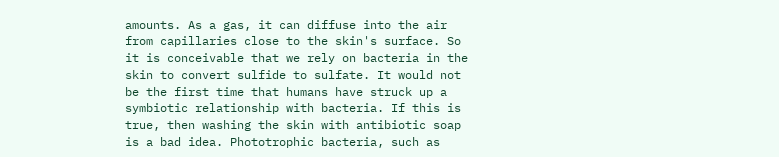amounts. As a gas, it can diffuse into the air from capillaries close to the skin's surface. So it is conceivable that we rely on bacteria in the skin to convert sulfide to sulfate. It would not be the first time that humans have struck up a symbiotic relationship with bacteria. If this is true, then washing the skin with antibiotic soap is a bad idea. Phototrophic bacteria, such as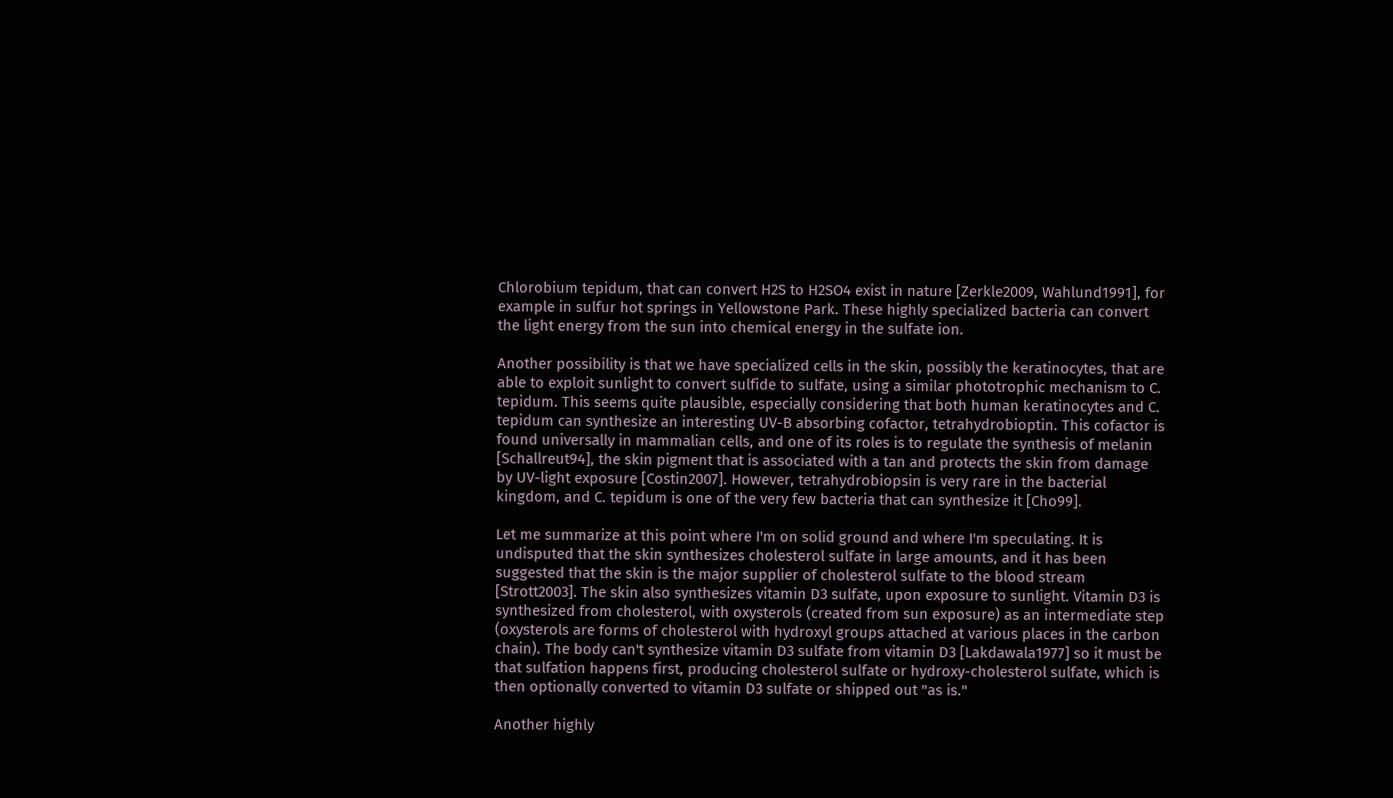Chlorobium tepidum, that can convert H2S to H2SO4 exist in nature [Zerkle2009, Wahlund1991], for example in sulfur hot springs in Yellowstone Park. These highly specialized bacteria can convert the light energy from the sun into chemical energy in the sulfate ion.

Another possibility is that we have specialized cells in the skin, possibly the keratinocytes, that are able to exploit sunlight to convert sulfide to sulfate, using a similar phototrophic mechanism to C. tepidum. This seems quite plausible, especially considering that both human keratinocytes and C. tepidum can synthesize an interesting UV-B absorbing cofactor, tetrahydrobioptin. This cofactor is found universally in mammalian cells, and one of its roles is to regulate the synthesis of melanin [Schallreut94], the skin pigment that is associated with a tan and protects the skin from damage by UV-light exposure [Costin2007]. However, tetrahydrobiopsin is very rare in the bacterial kingdom, and C. tepidum is one of the very few bacteria that can synthesize it [Cho99].

Let me summarize at this point where I'm on solid ground and where I'm speculating. It is undisputed that the skin synthesizes cholesterol sulfate in large amounts, and it has been suggested that the skin is the major supplier of cholesterol sulfate to the blood stream [Strott2003]. The skin also synthesizes vitamin D3 sulfate, upon exposure to sunlight. Vitamin D3 is synthesized from cholesterol, with oxysterols (created from sun exposure) as an intermediate step (oxysterols are forms of cholesterol with hydroxyl groups attached at various places in the carbon chain). The body can't synthesize vitamin D3 sulfate from vitamin D3 [Lakdawala1977] so it must be that sulfation happens first, producing cholesterol sulfate or hydroxy-cholesterol sulfate, which is then optionally converted to vitamin D3 sulfate or shipped out "as is."

Another highly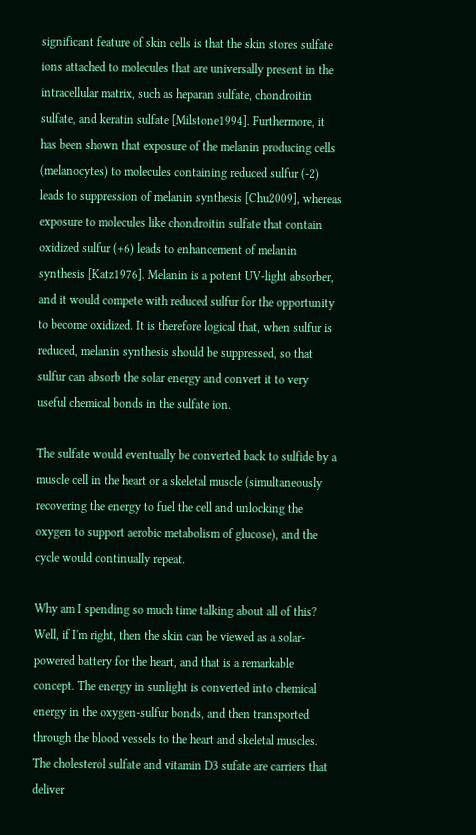significant feature of skin cells is that the skin stores sulfate ions attached to molecules that are universally present in the intracellular matrix, such as heparan sulfate, chondroitin sulfate, and keratin sulfate [Milstone1994]. Furthermore, it has been shown that exposure of the melanin producing cells (melanocytes) to molecules containing reduced sulfur (-2) leads to suppression of melanin synthesis [Chu2009], whereas exposure to molecules like chondroitin sulfate that contain oxidized sulfur (+6) leads to enhancement of melanin synthesis [Katz1976]. Melanin is a potent UV-light absorber, and it would compete with reduced sulfur for the opportunity to become oxidized. It is therefore logical that, when sulfur is reduced, melanin synthesis should be suppressed, so that sulfur can absorb the solar energy and convert it to very useful chemical bonds in the sulfate ion.

The sulfate would eventually be converted back to sulfide by a muscle cell in the heart or a skeletal muscle (simultaneously recovering the energy to fuel the cell and unlocking the oxygen to support aerobic metabolism of glucose), and the cycle would continually repeat.

Why am I spending so much time talking about all of this? Well, if I'm right, then the skin can be viewed as a solar-powered battery for the heart, and that is a remarkable concept. The energy in sunlight is converted into chemical energy in the oxygen-sulfur bonds, and then transported through the blood vessels to the heart and skeletal muscles. The cholesterol sulfate and vitamin D3 sufate are carriers that deliver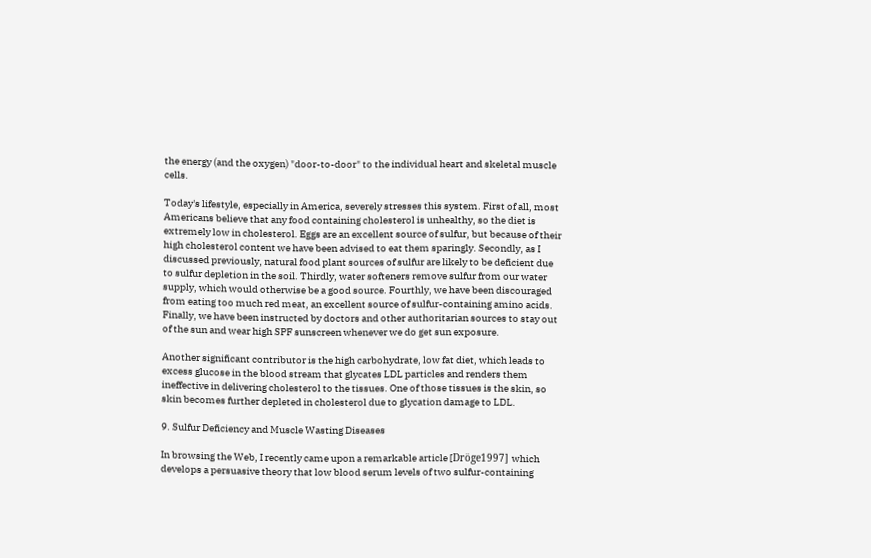the energy (and the oxygen) "door-to-door" to the individual heart and skeletal muscle cells.

Today's lifestyle, especially in America, severely stresses this system. First of all, most Americans believe that any food containing cholesterol is unhealthy, so the diet is extremely low in cholesterol. Eggs are an excellent source of sulfur, but because of their high cholesterol content we have been advised to eat them sparingly. Secondly, as I discussed previously, natural food plant sources of sulfur are likely to be deficient due to sulfur depletion in the soil. Thirdly, water softeners remove sulfur from our water supply, which would otherwise be a good source. Fourthly, we have been discouraged from eating too much red meat, an excellent source of sulfur-containing amino acids. Finally, we have been instructed by doctors and other authoritarian sources to stay out of the sun and wear high SPF sunscreen whenever we do get sun exposure.

Another significant contributor is the high carbohydrate, low fat diet, which leads to excess glucose in the blood stream that glycates LDL particles and renders them ineffective in delivering cholesterol to the tissues. One of those tissues is the skin, so skin becomes further depleted in cholesterol due to glycation damage to LDL.

9. Sulfur Deficiency and Muscle Wasting Diseases

In browsing the Web, I recently came upon a remarkable article [Dröge1997] which develops a persuasive theory that low blood serum levels of two sulfur-containing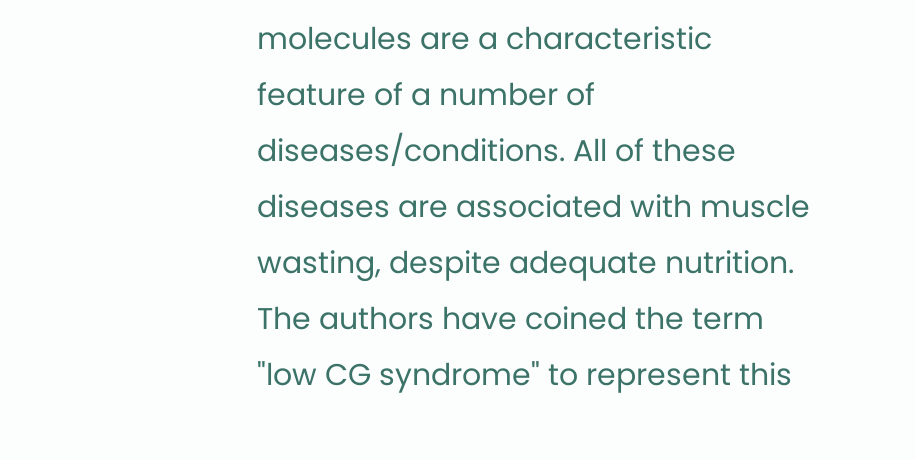molecules are a characteristic feature of a number of diseases/conditions. All of these diseases are associated with muscle wasting, despite adequate nutrition. The authors have coined the term "low CG syndrome" to represent this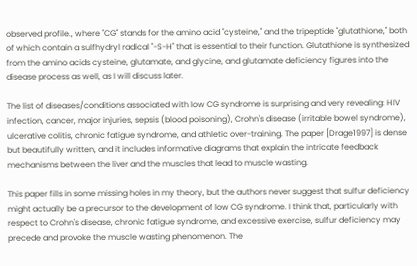observed profile., where "CG" stands for the amino acid "cysteine," and the tripeptide "glutathione," both of which contain a sulfhydryl radical "-S-H" that is essential to their function. Glutathione is synthesized from the amino acids cysteine, glutamate, and glycine, and glutamate deficiency figures into the disease process as well, as I will discuss later.

The list of diseases/conditions associated with low CG syndrome is surprising and very revealing: HIV infection, cancer, major injuries, sepsis (blood poisoning), Crohn's disease (irritable bowel syndrome), ulcerative colitis, chronic fatigue syndrome, and athletic over-training. The paper [Drage1997] is dense but beautifully written, and it includes informative diagrams that explain the intricate feedback mechanisms between the liver and the muscles that lead to muscle wasting.

This paper fills in some missing holes in my theory, but the authors never suggest that sulfur deficiency might actually be a precursor to the development of low CG syndrome. I think that, particularly with respect to Crohn's disease, chronic fatigue syndrome, and excessive exercise, sulfur deficiency may precede and provoke the muscle wasting phenomenon. The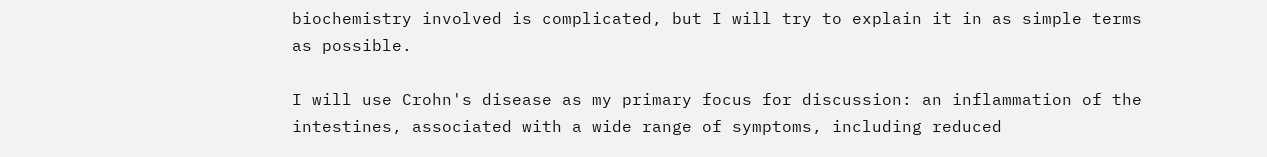biochemistry involved is complicated, but I will try to explain it in as simple terms as possible.

I will use Crohn's disease as my primary focus for discussion: an inflammation of the intestines, associated with a wide range of symptoms, including reduced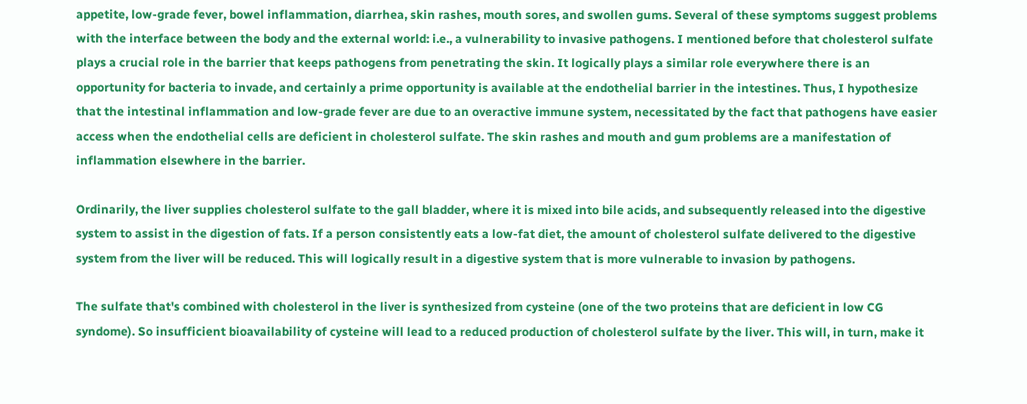appetite, low-grade fever, bowel inflammation, diarrhea, skin rashes, mouth sores, and swollen gums. Several of these symptoms suggest problems with the interface between the body and the external world: i.e., a vulnerability to invasive pathogens. I mentioned before that cholesterol sulfate plays a crucial role in the barrier that keeps pathogens from penetrating the skin. It logically plays a similar role everywhere there is an opportunity for bacteria to invade, and certainly a prime opportunity is available at the endothelial barrier in the intestines. Thus, I hypothesize that the intestinal inflammation and low-grade fever are due to an overactive immune system, necessitated by the fact that pathogens have easier access when the endothelial cells are deficient in cholesterol sulfate. The skin rashes and mouth and gum problems are a manifestation of inflammation elsewhere in the barrier.

Ordinarily, the liver supplies cholesterol sulfate to the gall bladder, where it is mixed into bile acids, and subsequently released into the digestive system to assist in the digestion of fats. If a person consistently eats a low-fat diet, the amount of cholesterol sulfate delivered to the digestive system from the liver will be reduced. This will logically result in a digestive system that is more vulnerable to invasion by pathogens.

The sulfate that's combined with cholesterol in the liver is synthesized from cysteine (one of the two proteins that are deficient in low CG syndome). So insufficient bioavailability of cysteine will lead to a reduced production of cholesterol sulfate by the liver. This will, in turn, make it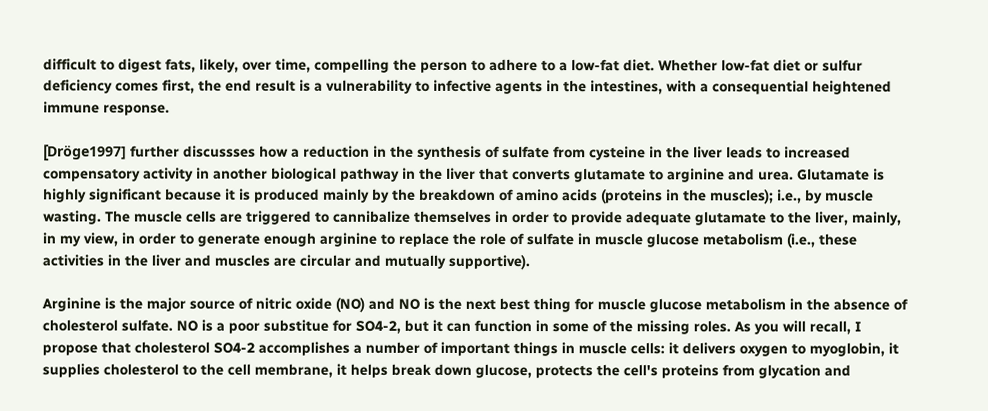difficult to digest fats, likely, over time, compelling the person to adhere to a low-fat diet. Whether low-fat diet or sulfur deficiency comes first, the end result is a vulnerability to infective agents in the intestines, with a consequential heightened immune response.

[Dröge1997] further discussses how a reduction in the synthesis of sulfate from cysteine in the liver leads to increased compensatory activity in another biological pathway in the liver that converts glutamate to arginine and urea. Glutamate is highly significant because it is produced mainly by the breakdown of amino acids (proteins in the muscles); i.e., by muscle wasting. The muscle cells are triggered to cannibalize themselves in order to provide adequate glutamate to the liver, mainly, in my view, in order to generate enough arginine to replace the role of sulfate in muscle glucose metabolism (i.e., these activities in the liver and muscles are circular and mutually supportive).

Arginine is the major source of nitric oxide (NO) and NO is the next best thing for muscle glucose metabolism in the absence of cholesterol sulfate. NO is a poor substitue for SO4-2, but it can function in some of the missing roles. As you will recall, I propose that cholesterol SO4-2 accomplishes a number of important things in muscle cells: it delivers oxygen to myoglobin, it supplies cholesterol to the cell membrane, it helps break down glucose, protects the cell's proteins from glycation and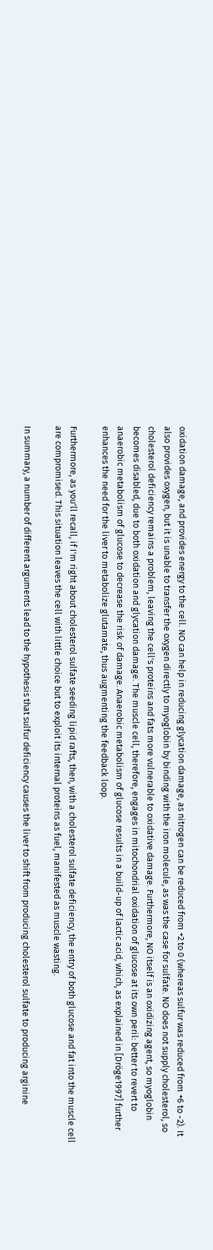oxidation damage, and provides energy to the cell. NO can help in reducing glycation damage, as nitrogen can be reduced from +2 to 0 (whereas sulfur was reduced from +6 to -2). It also provides oxygen, but it is unable to transfer the oxygen directly to myoglobin by binding with the iron molecule, as was the case for sulfate. NO does not supply cholesterol, so cholesterol deficiency remains a problem, leaving the cell's proteins and fats more vulnerable to oxidative damage. Furthermore, NO itself is an oxidizing agent, so myoglobin becomes disabled, due to both oxidation and glycation damage. The muscle cell, therefore, engages in mitochondrial oxidation of glucose at its own peril: better to revert to anaerobic metabolism of glucose to decrease the risk of damage. Anaerobic metabolism of glucose results in a build-up of lactic acid, which, as explained in [Dröge1997] further enhances the need for the liver to metabolize glutamate, thus augmenting the feedback loop.

Furthermore, as you'll recall, if I'm right about cholesterol sulfate seeding lipid rafts, then, with a cholesterol sulfate deficiency, the entry of both glucose and fat into the muscle cell are compromised. This situation leaves the cell with little choice but to exploit its internal proteins as fuel, manifested as muscle wasting.

In summary, a number of different arguments lead to the hypothesis that sulfur deficiency causes the liver to shift from producing cholesterol sulfate to producing arginine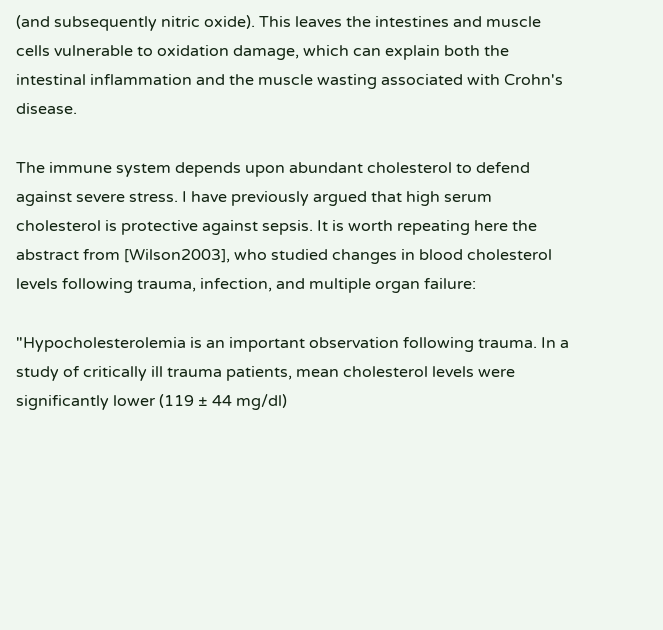(and subsequently nitric oxide). This leaves the intestines and muscle cells vulnerable to oxidation damage, which can explain both the intestinal inflammation and the muscle wasting associated with Crohn's disease.

The immune system depends upon abundant cholesterol to defend against severe stress. I have previously argued that high serum cholesterol is protective against sepsis. It is worth repeating here the abstract from [Wilson2003], who studied changes in blood cholesterol levels following trauma, infection, and multiple organ failure:

"Hypocholesterolemia is an important observation following trauma. In a study of critically ill trauma patients, mean cholesterol levels were significantly lower (119 ± 44 mg/dl)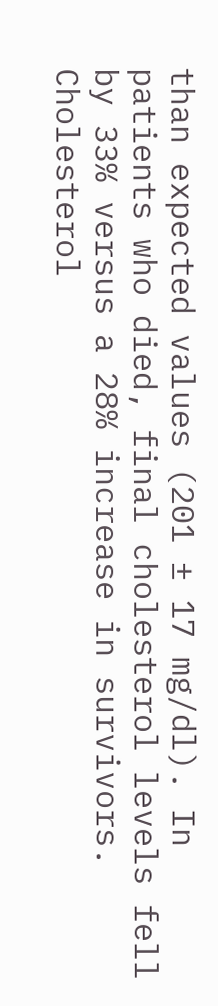than expected values (201 ± 17 mg/dl). In patients who died, final cholesterol levels fell by 33% versus a 28% increase in survivors. Cholesterol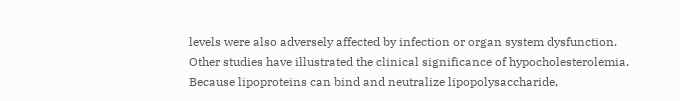levels were also adversely affected by infection or organ system dysfunction. Other studies have illustrated the clinical significance of hypocholesterolemia. Because lipoproteins can bind and neutralize lipopolysaccharide,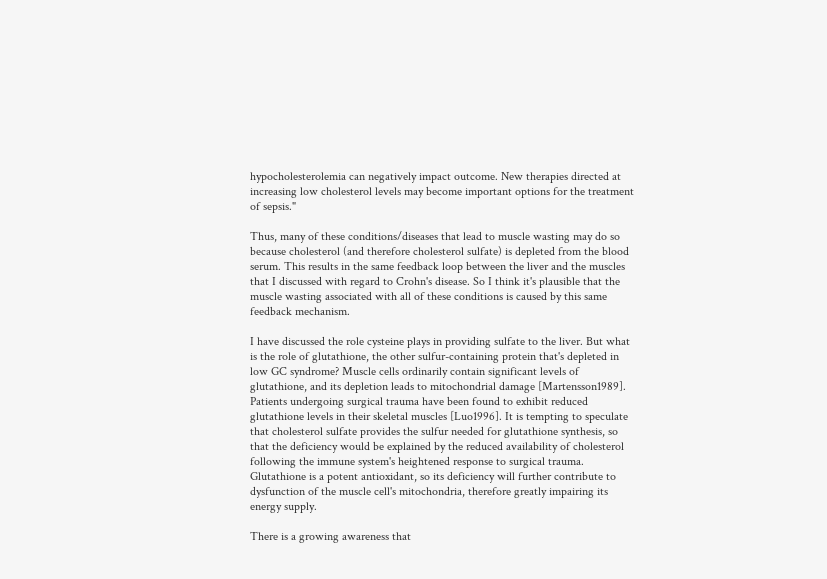hypocholesterolemia can negatively impact outcome. New therapies directed at increasing low cholesterol levels may become important options for the treatment of sepsis."

Thus, many of these conditions/diseases that lead to muscle wasting may do so because cholesterol (and therefore cholesterol sulfate) is depleted from the blood serum. This results in the same feedback loop between the liver and the muscles that I discussed with regard to Crohn's disease. So I think it's plausible that the muscle wasting associated with all of these conditions is caused by this same feedback mechanism.

I have discussed the role cysteine plays in providing sulfate to the liver. But what is the role of glutathione, the other sulfur-containing protein that's depleted in low GC syndrome? Muscle cells ordinarily contain significant levels of glutathione, and its depletion leads to mitochondrial damage [Martensson1989]. Patients undergoing surgical trauma have been found to exhibit reduced glutathione levels in their skeletal muscles [Luo1996]. It is tempting to speculate that cholesterol sulfate provides the sulfur needed for glutathione synthesis, so that the deficiency would be explained by the reduced availability of cholesterol following the immune system's heightened response to surgical trauma. Glutathione is a potent antioxidant, so its deficiency will further contribute to dysfunction of the muscle cell's mitochondria, therefore greatly impairing its energy supply.

There is a growing awareness that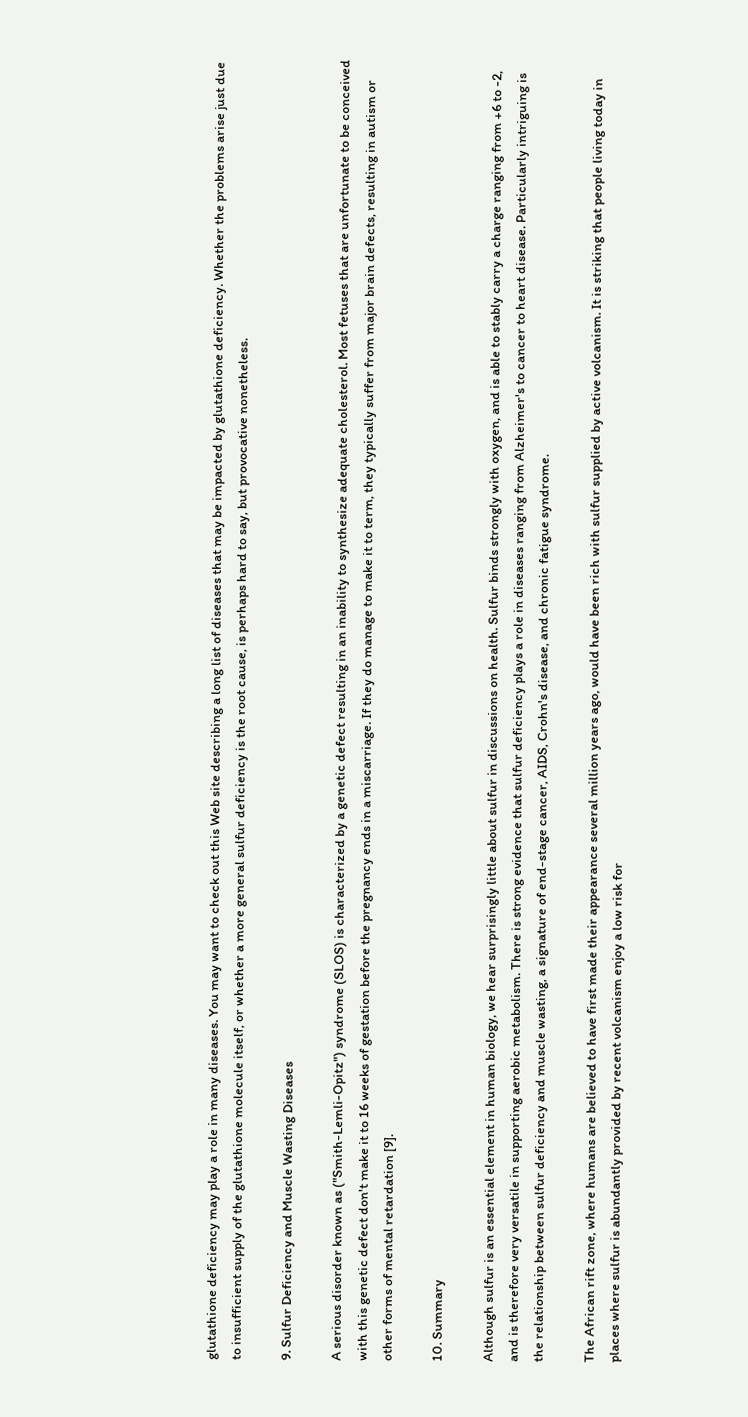glutathione deficiency may play a role in many diseases. You may want to check out this Web site describing a long list of diseases that may be impacted by glutathione deficiency. Whether the problems arise just due to insufficient supply of the glutathione molecule itself, or whether a more general sulfur deficiency is the root cause, is perhaps hard to say, but provocative nonetheless.

9. Sulfur Deficiency and Muscle Wasting Diseases

A serious disorder known as ("Smith-Lemli-Opitz") syndrome (SLOS) is characterized by a genetic defect resulting in an inability to synthesize adequate cholesterol. Most fetuses that are unfortunate to be conceived with this genetic defect don't make it to 16 weeks of gestation before the pregnancy ends in a miscarriage. If they do manage to make it to term, they typically suffer from major brain defects, resulting in autism or other forms of mental retardation [9].

10. Summary

Although sulfur is an essential element in human biology, we hear surprisingly little about sulfur in discussions on health. Sulfur binds strongly with oxygen, and is able to stably carry a charge ranging from +6 to -2, and is therefore very versatile in supporting aerobic metabolism. There is strong evidence that sulfur deficiency plays a role in diseases ranging from Alzheimer's to cancer to heart disease. Particularly intriguing is the relationship between sulfur deficiency and muscle wasting, a signature of end-stage cancer, AIDS, Crohn's disease, and chronic fatigue syndrome.

The African rift zone, where humans are believed to have first made their appearance several million years ago, would have been rich with sulfur supplied by active volcanism. It is striking that people living today in places where sulfur is abundantly provided by recent volcanism enjoy a low risk for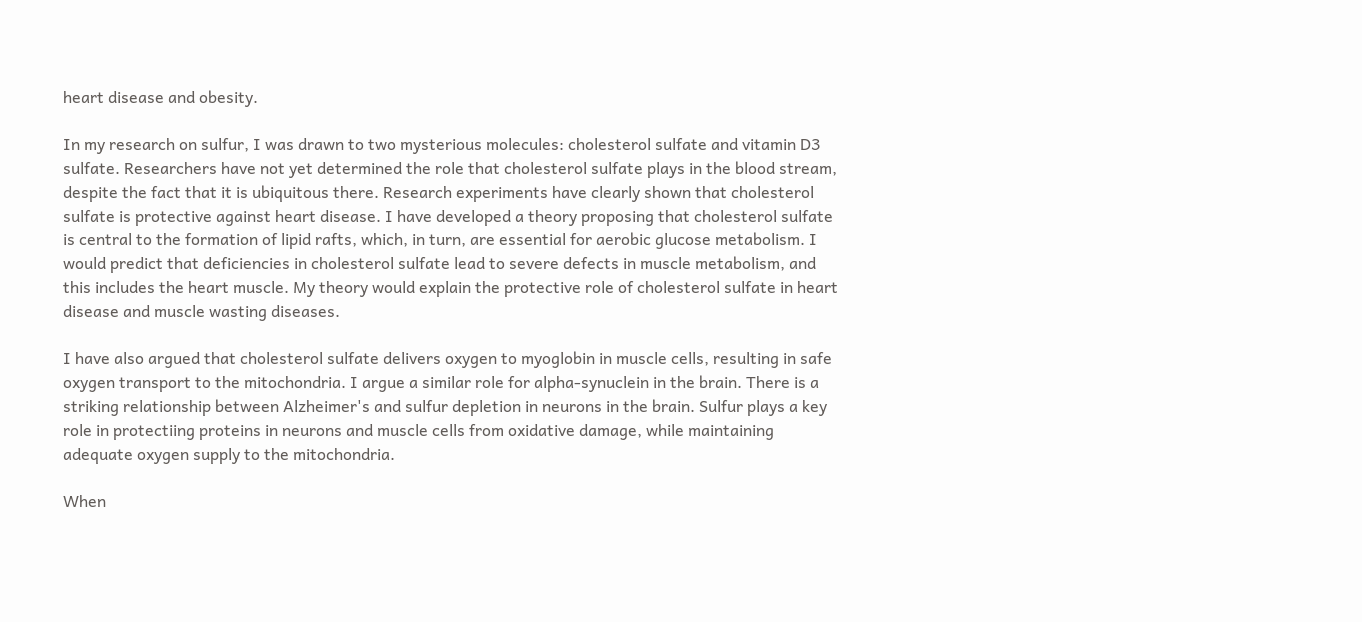heart disease and obesity.

In my research on sulfur, I was drawn to two mysterious molecules: cholesterol sulfate and vitamin D3 sulfate. Researchers have not yet determined the role that cholesterol sulfate plays in the blood stream, despite the fact that it is ubiquitous there. Research experiments have clearly shown that cholesterol sulfate is protective against heart disease. I have developed a theory proposing that cholesterol sulfate is central to the formation of lipid rafts, which, in turn, are essential for aerobic glucose metabolism. I would predict that deficiencies in cholesterol sulfate lead to severe defects in muscle metabolism, and this includes the heart muscle. My theory would explain the protective role of cholesterol sulfate in heart disease and muscle wasting diseases.

I have also argued that cholesterol sulfate delivers oxygen to myoglobin in muscle cells, resulting in safe oxygen transport to the mitochondria. I argue a similar role for alpha-synuclein in the brain. There is a striking relationship between Alzheimer's and sulfur depletion in neurons in the brain. Sulfur plays a key role in protectiing proteins in neurons and muscle cells from oxidative damage, while maintaining adequate oxygen supply to the mitochondria.

When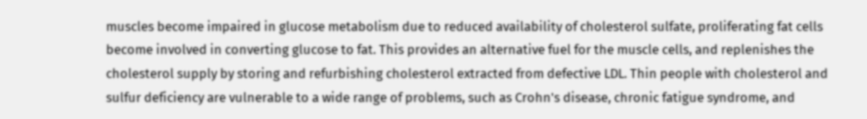muscles become impaired in glucose metabolism due to reduced availability of cholesterol sulfate, proliferating fat cells become involved in converting glucose to fat. This provides an alternative fuel for the muscle cells, and replenishes the cholesterol supply by storing and refurbishing cholesterol extracted from defective LDL. Thin people with cholesterol and sulfur deficiency are vulnerable to a wide range of problems, such as Crohn's disease, chronic fatigue syndrome, and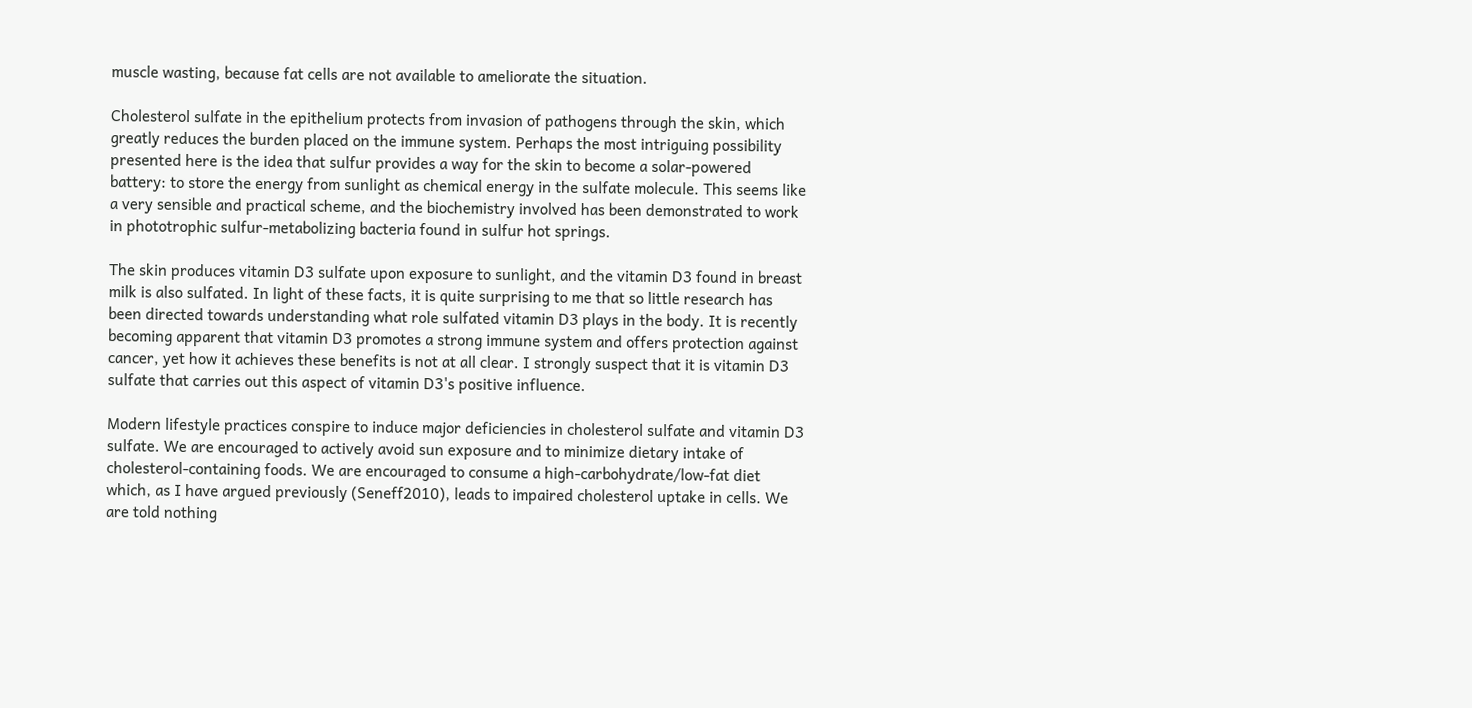muscle wasting, because fat cells are not available to ameliorate the situation.

Cholesterol sulfate in the epithelium protects from invasion of pathogens through the skin, which greatly reduces the burden placed on the immune system. Perhaps the most intriguing possibility presented here is the idea that sulfur provides a way for the skin to become a solar-powered battery: to store the energy from sunlight as chemical energy in the sulfate molecule. This seems like a very sensible and practical scheme, and the biochemistry involved has been demonstrated to work in phototrophic sulfur-metabolizing bacteria found in sulfur hot springs.

The skin produces vitamin D3 sulfate upon exposure to sunlight, and the vitamin D3 found in breast milk is also sulfated. In light of these facts, it is quite surprising to me that so little research has been directed towards understanding what role sulfated vitamin D3 plays in the body. It is recently becoming apparent that vitamin D3 promotes a strong immune system and offers protection against cancer, yet how it achieves these benefits is not at all clear. I strongly suspect that it is vitamin D3 sulfate that carries out this aspect of vitamin D3's positive influence.

Modern lifestyle practices conspire to induce major deficiencies in cholesterol sulfate and vitamin D3 sulfate. We are encouraged to actively avoid sun exposure and to minimize dietary intake of cholesterol-containing foods. We are encouraged to consume a high-carbohydrate/low-fat diet which, as I have argued previously (Seneff2010), leads to impaired cholesterol uptake in cells. We are told nothing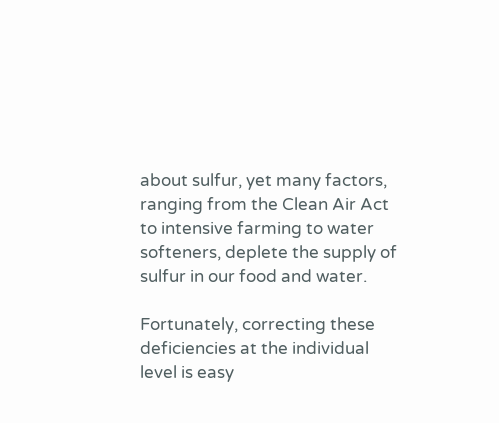about sulfur, yet many factors, ranging from the Clean Air Act to intensive farming to water softeners, deplete the supply of sulfur in our food and water.

Fortunately, correcting these deficiencies at the individual level is easy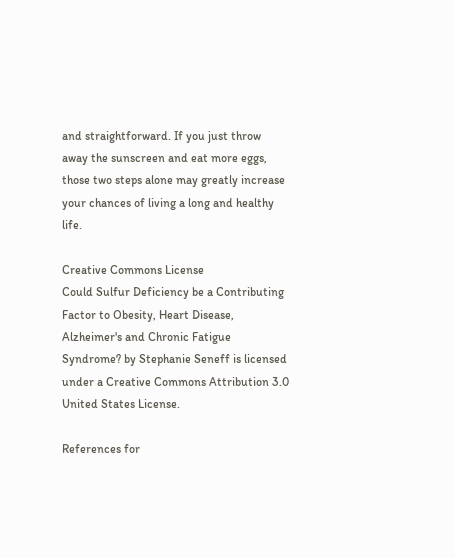and straightforward. If you just throw away the sunscreen and eat more eggs, those two steps alone may greatly increase your chances of living a long and healthy life.

Creative Commons License
Could Sulfur Deficiency be a Contributing Factor to Obesity, Heart Disease, Alzheimer's and Chronic Fatigue Syndrome? by Stephanie Seneff is licensed under a Creative Commons Attribution 3.0 United States License.

References for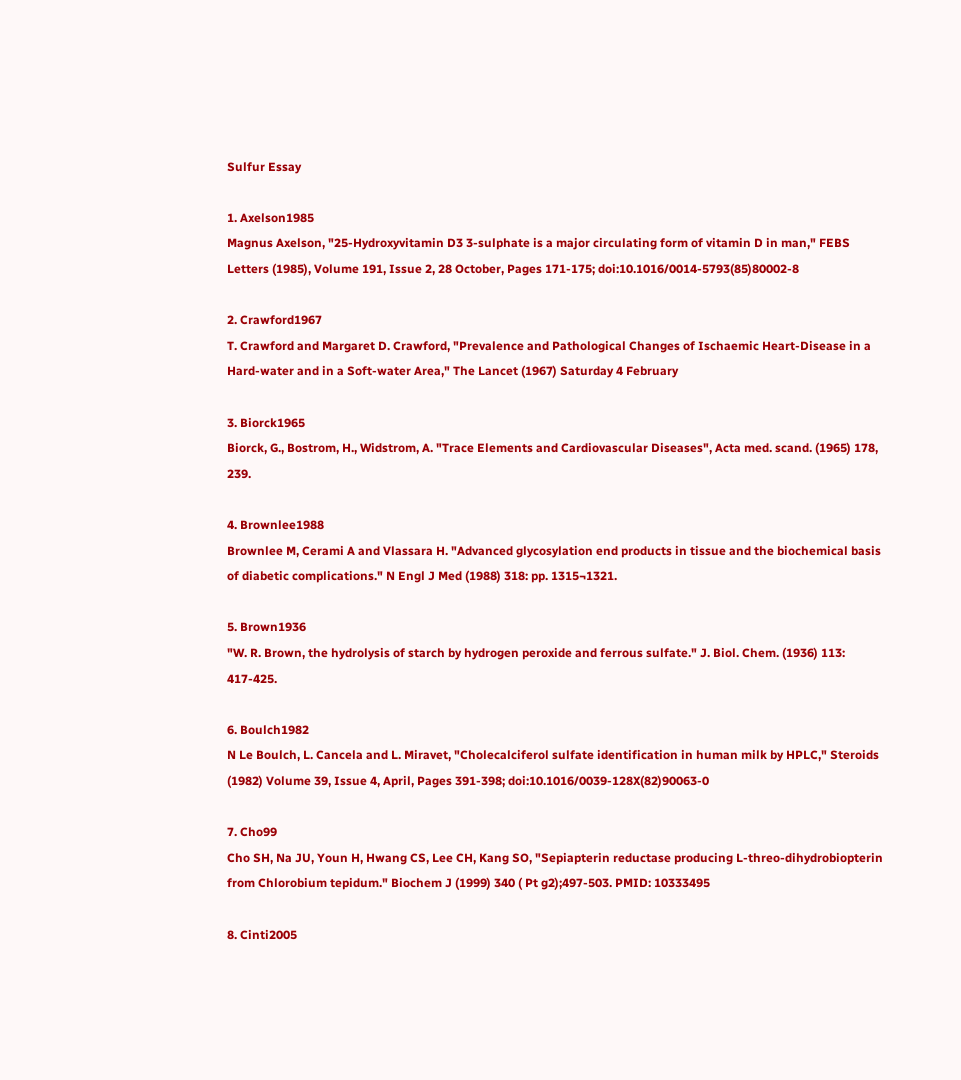Sulfur Essay

1. Axelson1985
Magnus Axelson, "25-Hydroxyvitamin D3 3-sulphate is a major circulating form of vitamin D in man," FEBS Letters (1985), Volume 191, Issue 2, 28 October, Pages 171-175; doi:10.1016/0014-5793(85)80002-8

2. Crawford1967
T. Crawford and Margaret D. Crawford, "Prevalence and Pathological Changes of Ischaemic Heart-Disease in a Hard-water and in a Soft-water Area," The Lancet (1967) Saturday 4 February

3. Biorck1965
Biorck, G., Bostrom, H., Widstrom, A. "Trace Elements and Cardiovascular Diseases", Acta med. scand. (1965) 178, 239.

4. Brownlee1988
Brownlee M, Cerami A and Vlassara H. "Advanced glycosylation end products in tissue and the biochemical basis of diabetic complications." N Engl J Med (1988) 318: pp. 1315¬1321.

5. Brown1936
"W. R. Brown, the hydrolysis of starch by hydrogen peroxide and ferrous sulfate." J. Biol. Chem. (1936) 113: 417-425.

6. Boulch1982
N Le Boulch, L. Cancela and L. Miravet, "Cholecalciferol sulfate identification in human milk by HPLC," Steroids (1982) Volume 39, Issue 4, April, Pages 391-398; doi:10.1016/0039-128X(82)90063-0

7. Cho99
Cho SH, Na JU, Youn H, Hwang CS, Lee CH, Kang SO, "Sepiapterin reductase producing L-threo-dihydrobiopterin from Chlorobium tepidum." Biochem J (1999) 340 ( Pt g2);497-503. PMID: 10333495

8. Cinti2005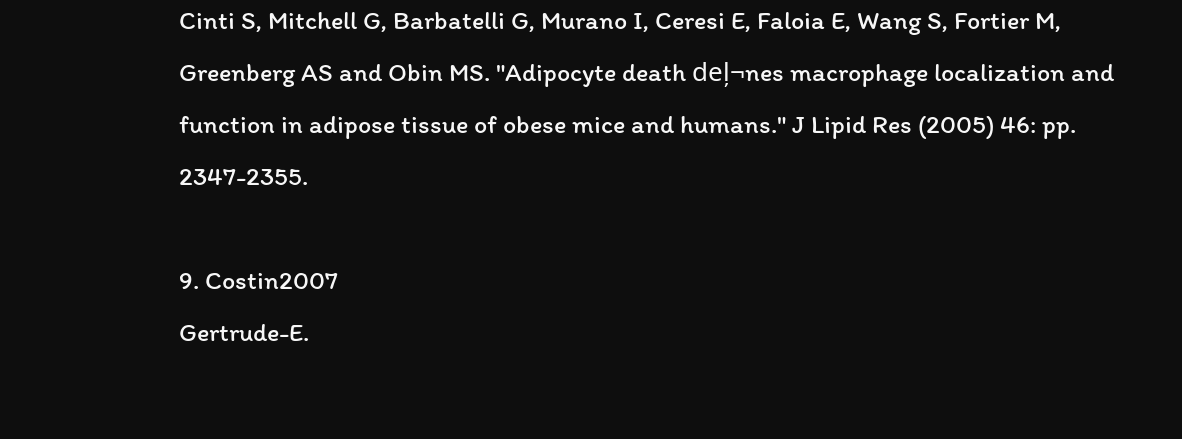Cinti S, Mitchell G, Barbatelli G, Murano I, Ceresi E, Faloia E, Wang S, Fortier M, Greenberg AS and Obin MS. "Adipocyte death deļ¬nes macrophage localization and function in adipose tissue of obese mice and humans." J Lipid Res (2005) 46: pp. 2347-2355.

9. Costin2007
Gertrude-E.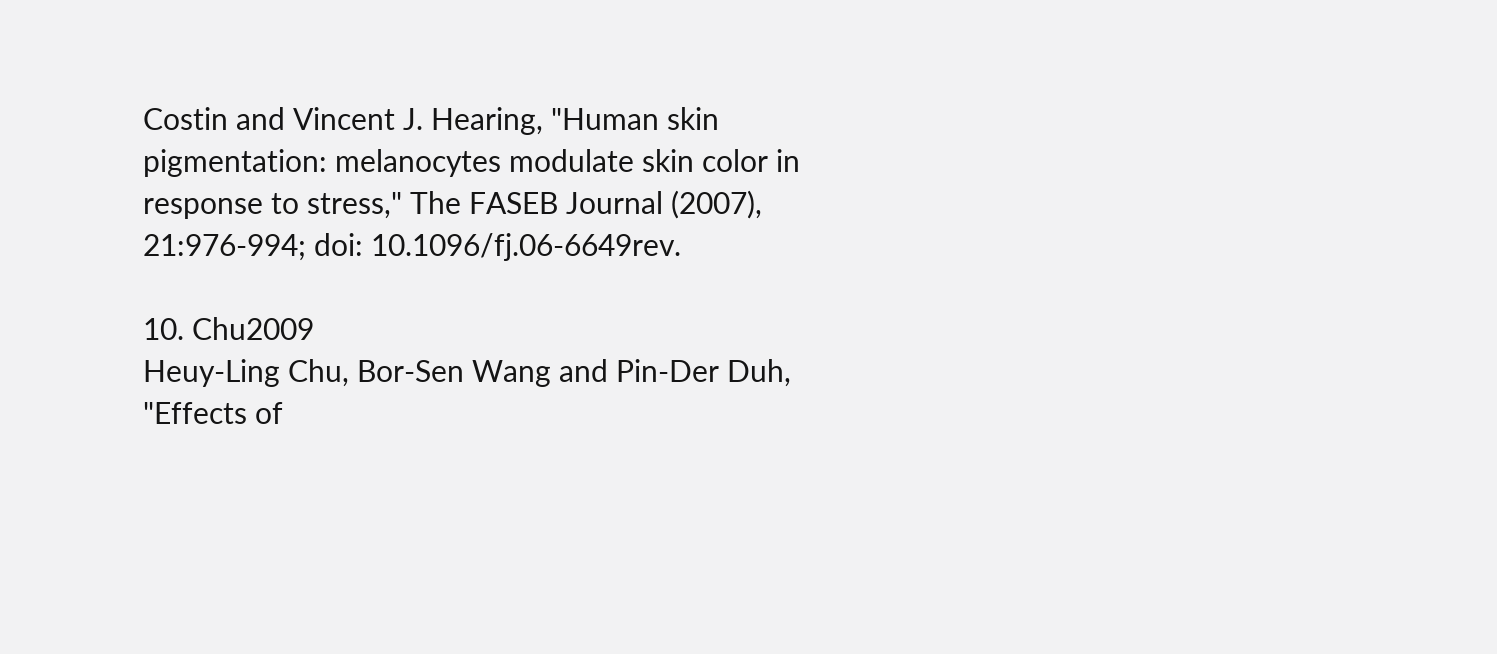Costin and Vincent J. Hearing, "Human skin pigmentation: melanocytes modulate skin color in response to stress," The FASEB Journal (2007), 21:976-994; doi: 10.1096/fj.06-6649rev.

10. Chu2009
Heuy-Ling Chu, Bor-Sen Wang and Pin-Der Duh, "Effects of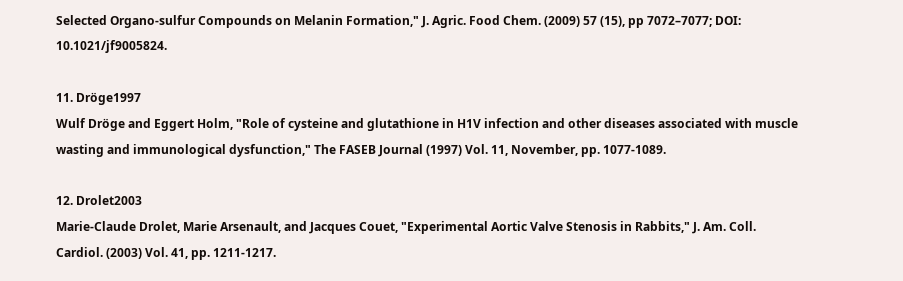Selected Organo-sulfur Compounds on Melanin Formation," J. Agric. Food Chem. (2009) 57 (15), pp 7072–7077; DOI: 10.1021/jf9005824.

11. Dröge1997
Wulf Dröge and Eggert Holm, "Role of cysteine and glutathione in H1V infection and other diseases associated with muscle wasting and immunological dysfunction," The FASEB Journal (1997) Vol. 11, November, pp. 1077-1089.

12. Drolet2003
Marie-Claude Drolet, Marie Arsenault, and Jacques Couet, "Experimental Aortic Valve Stenosis in Rabbits," J. Am. Coll. Cardiol. (2003) Vol. 41, pp. 1211-1217.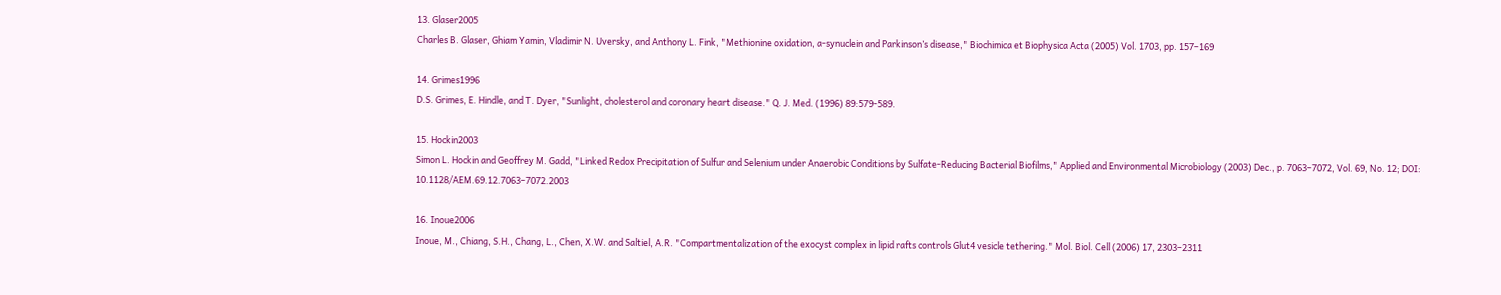13. Glaser2005
Charles B. Glaser, Ghiam Yamin, Vladimir N. Uversky, and Anthony L. Fink, "Methionine oxidation, a-synuclein and Parkinson’s disease," Biochimica et Biophysica Acta (2005) Vol. 1703, pp. 157–169

14. Grimes1996
D.S. Grimes, E. Hindle, and T. Dyer, "Sunlight, cholesterol and coronary heart disease." Q. J. Med. (1996) 89:579-589.

15. Hockin2003
Simon L. Hockin and Geoffrey M. Gadd, "Linked Redox Precipitation of Sulfur and Selenium under Anaerobic Conditions by Sulfate-Reducing Bacterial Biofilms," Applied and Environmental Microbiology (2003) Dec., p. 7063–7072, Vol. 69, No. 12; DOI: 10.1128/AEM.69.12.7063–7072.2003

16. Inoue2006
Inoue, M., Chiang, S.H., Chang, L., Chen, X.W. and Saltiel, A.R. "Compartmentalization of the exocyst complex in lipid rafts controls Glut4 vesicle tethering." Mol. Biol. Cell (2006) 17, 2303–2311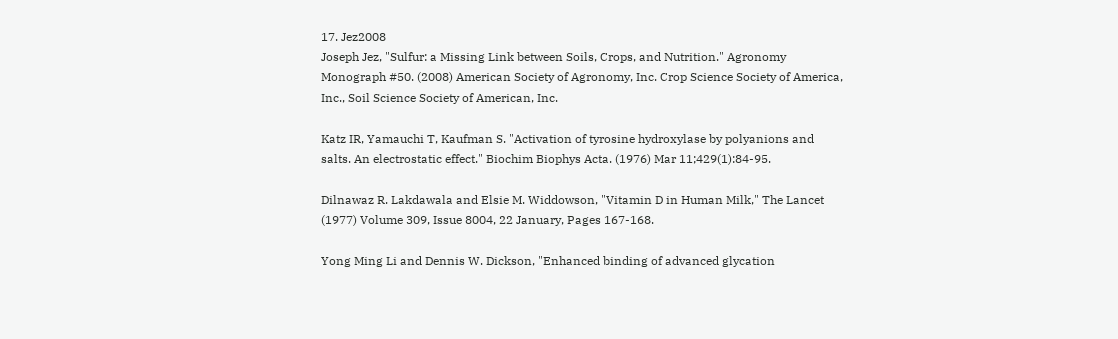17. Jez2008
Joseph Jez, "Sulfur: a Missing Link between Soils, Crops, and Nutrition." Agronomy Monograph #50. (2008) American Society of Agronomy, Inc. Crop Science Society of America, Inc., Soil Science Society of American, Inc.

Katz IR, Yamauchi T, Kaufman S. "Activation of tyrosine hydroxylase by polyanions and salts. An electrostatic effect." Biochim Biophys Acta. (1976) Mar 11;429(1):84-95.

Dilnawaz R. Lakdawala and Elsie M. Widdowson, "Vitamin D in Human Milk," The Lancet (1977) Volume 309, Issue 8004, 22 January, Pages 167-168.

Yong Ming Li and Dennis W. Dickson, "Enhanced binding of advanced glycation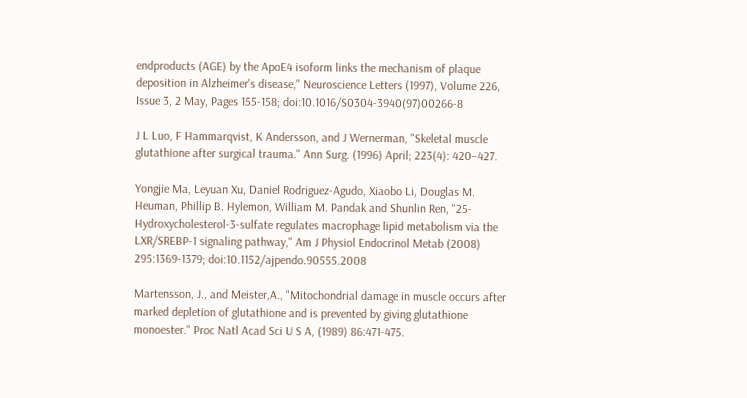endproducts (AGE) by the ApoE4 isoform links the mechanism of plaque deposition in Alzheimer's disease," Neuroscience Letters (1997), Volume 226, Issue 3, 2 May, Pages 155-158; doi:10.1016/S0304-3940(97)00266-8

J L Luo, F Hammarqvist, K Andersson, and J Wernerman, "Skeletal muscle glutathione after surgical trauma." Ann Surg. (1996) April; 223(4): 420–427.

Yongjie Ma, Leyuan Xu, Daniel Rodriguez-Agudo, Xiaobo Li, Douglas M. Heuman, Phillip B. Hylemon, William M. Pandak and Shunlin Ren, "25-Hydroxycholesterol-3-sulfate regulates macrophage lipid metabolism via the LXR/SREBP-1 signaling pathway," Am J Physiol Endocrinol Metab (2008) 295:1369-1379; doi:10.1152/ajpendo.90555.2008

Martensson, J., and Meister,A., "Mitochondrial damage in muscle occurs after marked depletion of glutathione and is prevented by giving glutathione monoester." Proc Natl Acad Sci U S A, (1989) 86:471-475.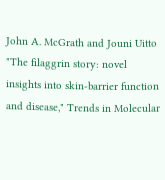John A. McGrath and Jouni Uitto "The filaggrin story: novel insights into skin-barrier function and disease," Trends in Molecular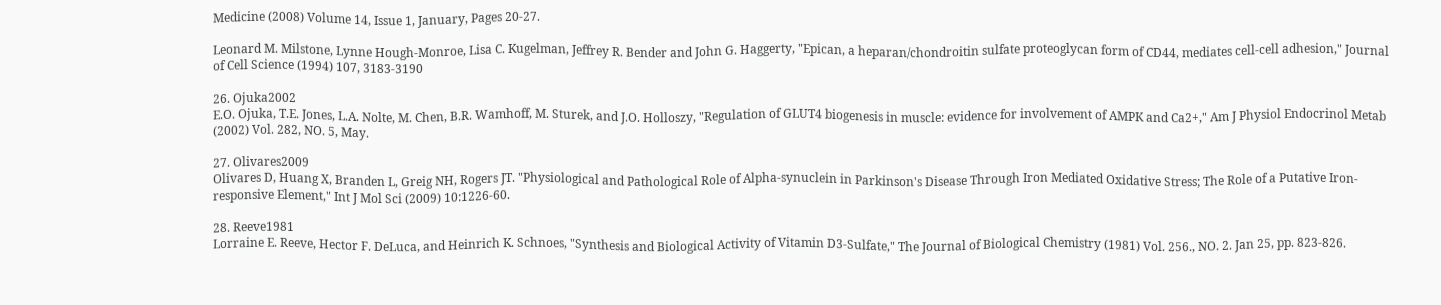Medicine (2008) Volume 14, Issue 1, January, Pages 20-27.

Leonard M. Milstone, Lynne Hough-Monroe, Lisa C. Kugelman, Jeffrey R. Bender and John G. Haggerty, "Epican, a heparan/chondroitin sulfate proteoglycan form of CD44, mediates cell-cell adhesion," Journal of Cell Science (1994) 107, 3183-3190

26. Ojuka2002
E.O. Ojuka, T.E. Jones, L.A. Nolte, M. Chen, B.R. Wamhoff, M. Sturek, and J.O. Holloszy, "Regulation of GLUT4 biogenesis in muscle: evidence for involvement of AMPK and Ca2+," Am J Physiol Endocrinol Metab (2002) Vol. 282, NO. 5, May.

27. Olivares2009
Olivares D, Huang X, Branden L, Greig NH, Rogers JT. "Physiological and Pathological Role of Alpha-synuclein in Parkinson's Disease Through Iron Mediated Oxidative Stress; The Role of a Putative Iron-responsive Element," Int J Mol Sci (2009) 10:1226-60.

28. Reeve1981
Lorraine E. Reeve, Hector F. DeLuca, and Heinrich K. Schnoes, "Synthesis and Biological Activity of Vitamin D3-Sulfate," The Journal of Biological Chemistry (1981) Vol. 256., NO. 2. Jan 25, pp. 823-826.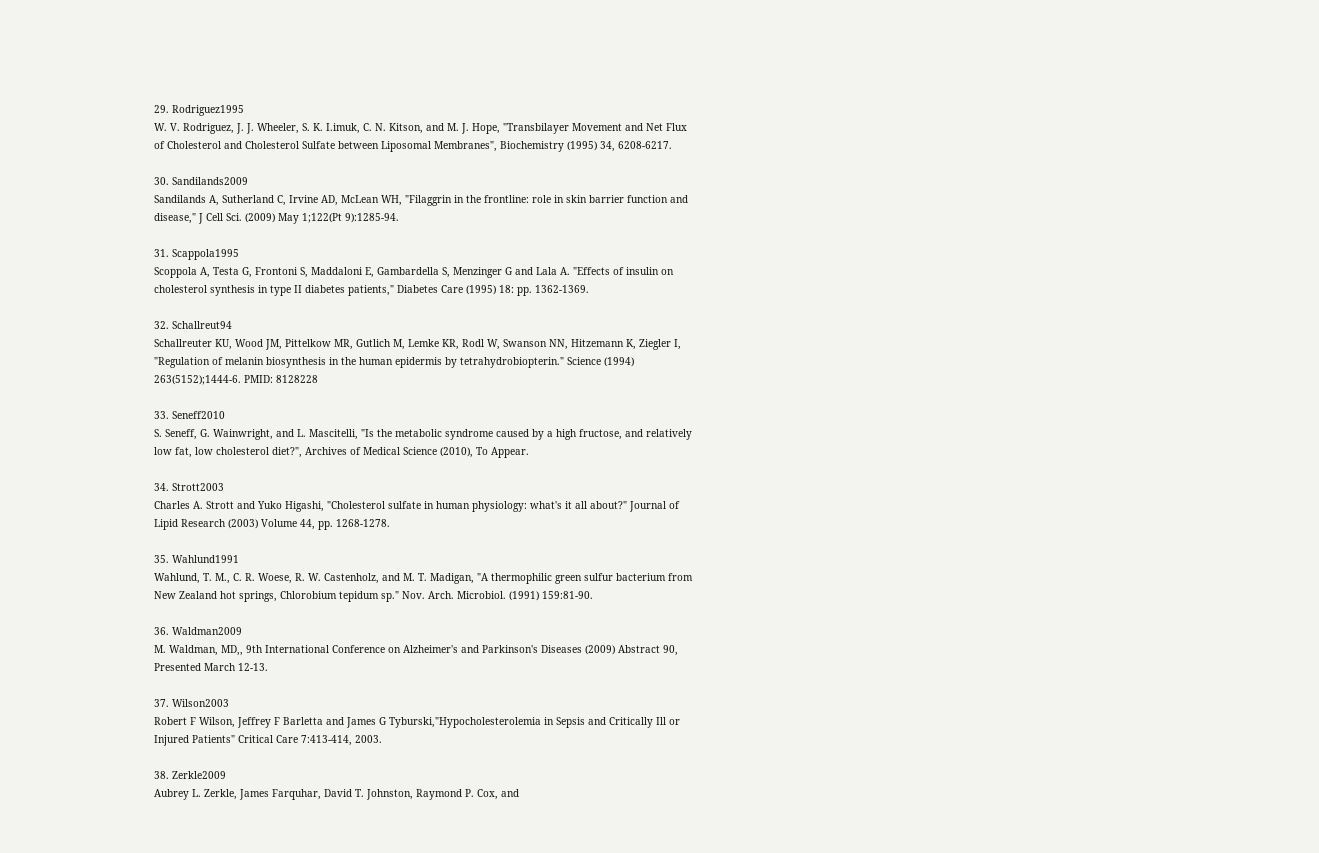29. Rodriguez1995
W. V. Rodriguez, J. J. Wheeler, S. K. I.imuk, C. N. Kitson, and M. J. Hope, "Transbilayer Movement and Net Flux of Cholesterol and Cholesterol Sulfate between Liposomal Membranes", Biochemistry (1995) 34, 6208-6217.

30. Sandilands2009
Sandilands A, Sutherland C, Irvine AD, McLean WH, "Filaggrin in the frontline: role in skin barrier function and disease," J Cell Sci. (2009) May 1;122(Pt 9):1285-94.

31. Scappola1995
Scoppola A, Testa G, Frontoni S, Maddaloni E, Gambardella S, Menzinger G and Lala A. "Effects of insulin on cholesterol synthesis in type II diabetes patients," Diabetes Care (1995) 18: pp. 1362-1369.

32. Schallreut94
Schallreuter KU, Wood JM, Pittelkow MR, Gutlich M, Lemke KR, Rodl W, Swanson NN, Hitzemann K, Ziegler I, "Regulation of melanin biosynthesis in the human epidermis by tetrahydrobiopterin." Science (1994) 263(5152);1444-6. PMID: 8128228

33. Seneff2010
S. Seneff, G. Wainwright, and L. Mascitelli, "Is the metabolic syndrome caused by a high fructose, and relatively low fat, low cholesterol diet?", Archives of Medical Science (2010), To Appear.

34. Strott2003
Charles A. Strott and Yuko Higashi, "Cholesterol sulfate in human physiology: what's it all about?" Journal of Lipid Research (2003) Volume 44, pp. 1268-1278.

35. Wahlund1991
Wahlund, T. M., C. R. Woese, R. W. Castenholz, and M. T. Madigan, "A thermophilic green sulfur bacterium from New Zealand hot springs, Chlorobium tepidum sp." Nov. Arch. Microbiol. (1991) 159:81-90.

36. Waldman2009
M. Waldman, MD,, 9th International Conference on Alzheimer's and Parkinson's Diseases (2009) Abstract 90, Presented March 12-13.

37. Wilson2003
Robert F Wilson, Jeffrey F Barletta and James G Tyburski,"Hypocholesterolemia in Sepsis and Critically Ill or Injured Patients" Critical Care 7:413-414, 2003.

38. Zerkle2009
Aubrey L. Zerkle, James Farquhar, David T. Johnston, Raymond P. Cox, and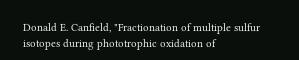Donald E. Canfield, "Fractionation of multiple sulfur isotopes during phototrophic oxidation of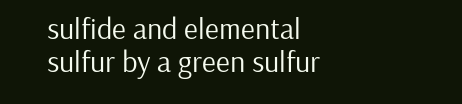sulfide and elemental sulfur by a green sulfur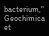bacterium," Geochimica et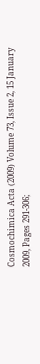Cosmochimica Acta (2009) Volume 73, Issue 2, 15 January 2009, Pages 291-306;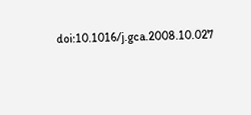doi:10.1016/j.gca.2008.10.027